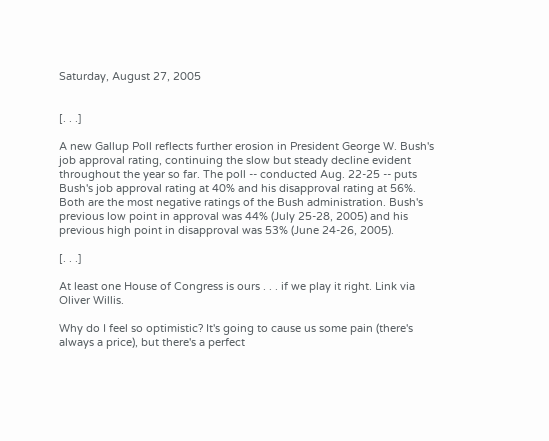Saturday, August 27, 2005


[. . .]

A new Gallup Poll reflects further erosion in President George W. Bush's job approval rating, continuing the slow but steady decline evident throughout the year so far. The poll -- conducted Aug. 22-25 -- puts Bush's job approval rating at 40% and his disapproval rating at 56%. Both are the most negative ratings of the Bush administration. Bush's previous low point in approval was 44% (July 25-28, 2005) and his previous high point in disapproval was 53% (June 24-26, 2005).

[. . .]

At least one House of Congress is ours . . . if we play it right. Link via Oliver Willis.

Why do I feel so optimistic? It's going to cause us some pain (there's always a price), but there's a perfect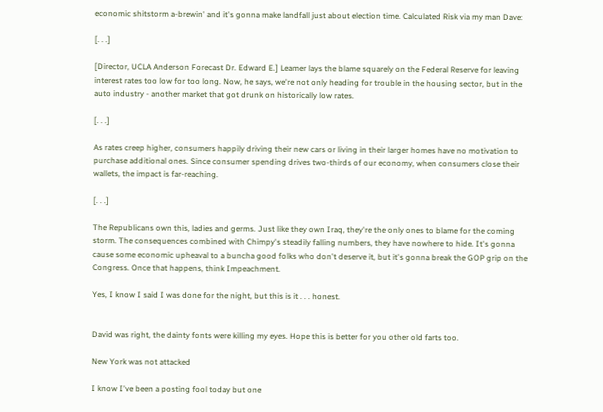economic shitstorm a-brewin' and it's gonna make landfall just about election time. Calculated Risk via my man Dave:

[. . .]

[Director, UCLA Anderson Forecast Dr. Edward E.] Leamer lays the blame squarely on the Federal Reserve for leaving interest rates too low for too long. Now, he says, we're not only heading for trouble in the housing sector, but in the auto industry - another market that got drunk on historically low rates.

[. . .]

As rates creep higher, consumers happily driving their new cars or living in their larger homes have no motivation to purchase additional ones. Since consumer spending drives two-thirds of our economy, when consumers close their wallets, the impact is far-reaching.

[. . .]

The Republicans own this, ladies and germs. Just like they own Iraq, they're the only ones to blame for the coming storm. The consequences combined with Chimpy's steadily falling numbers, they have nowhere to hide. It's gonna cause some economic upheaval to a buncha good folks who don't deserve it, but it's gonna break the GOP grip on the Congress. Once that happens, think Impeachment.

Yes, I know I said I was done for the night, but this is it . . . honest.


David was right, the dainty fonts were killing my eyes. Hope this is better for you other old farts too.

New York was not attacked

I know I've been a posting fool today but one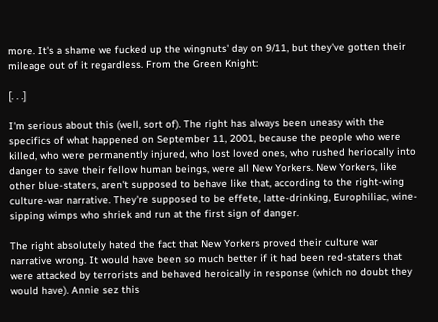more. It's a shame we fucked up the wingnuts' day on 9/11, but they've gotten their mileage out of it regardless. From the Green Knight:

[. . .]

I'm serious about this (well, sort of). The right has always been uneasy with the specifics of what happened on September 11, 2001, because the people who were killed, who were permanently injured, who lost loved ones, who rushed heriocally into danger to save their fellow human beings, were all New Yorkers. New Yorkers, like other blue-staters, aren't supposed to behave like that, according to the right-wing culture-war narrative. They're supposed to be effete, latte-drinking, Europhiliac, wine-sipping wimps who shriek and run at the first sign of danger.

The right absolutely hated the fact that New Yorkers proved their culture war narrative wrong. It would have been so much better if it had been red-staters that were attacked by terrorists and behaved heroically in response (which no doubt they would have). Annie sez this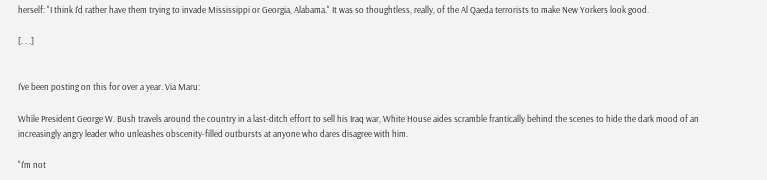herself: "I think I'd rather have them trying to invade Mississippi or Georgia, Alabama." It was so thoughtless, really, of the Al Qaeda terrorists to make New Yorkers look good.

[. . .]


I've been posting on this for over a year. Via Maru:

While President George W. Bush travels around the country in a last-ditch effort to sell his Iraq war, White House aides scramble frantically behind the scenes to hide the dark mood of an increasingly angry leader who unleashes obscenity-filled outbursts at anyone who dares disagree with him.

"I'm not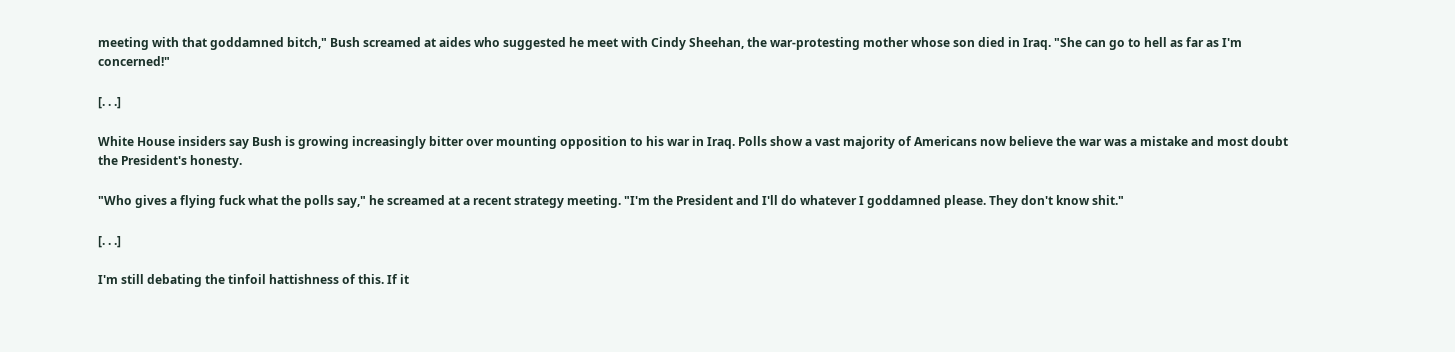meeting with that goddamned bitch," Bush screamed at aides who suggested he meet with Cindy Sheehan, the war-protesting mother whose son died in Iraq. "She can go to hell as far as I'm concerned!"

[. . .]

White House insiders say Bush is growing increasingly bitter over mounting opposition to his war in Iraq. Polls show a vast majority of Americans now believe the war was a mistake and most doubt the President's honesty.

"Who gives a flying fuck what the polls say," he screamed at a recent strategy meeting. "I'm the President and I'll do whatever I goddamned please. They don't know shit."

[. . .]

I'm still debating the tinfoil hattishness of this. If it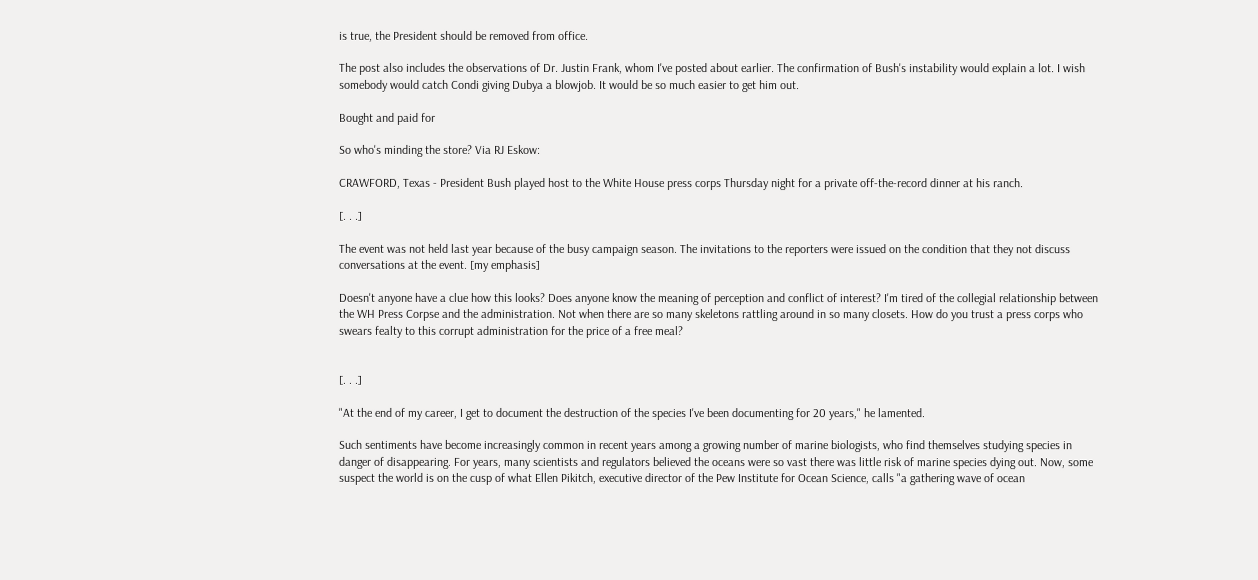is true, the President should be removed from office.

The post also includes the observations of Dr. Justin Frank, whom I've posted about earlier. The confirmation of Bush's instability would explain a lot. I wish somebody would catch Condi giving Dubya a blowjob. It would be so much easier to get him out.

Bought and paid for

So who's minding the store? Via RJ Eskow:

CRAWFORD, Texas - President Bush played host to the White House press corps Thursday night for a private off-the-record dinner at his ranch.

[. . .]

The event was not held last year because of the busy campaign season. The invitations to the reporters were issued on the condition that they not discuss conversations at the event. [my emphasis]

Doesn't anyone have a clue how this looks? Does anyone know the meaning of perception and conflict of interest? I'm tired of the collegial relationship between the WH Press Corpse and the administration. Not when there are so many skeletons rattling around in so many closets. How do you trust a press corps who swears fealty to this corrupt administration for the price of a free meal?


[. . .]

"At the end of my career, I get to document the destruction of the species I've been documenting for 20 years," he lamented.

Such sentiments have become increasingly common in recent years among a growing number of marine biologists, who find themselves studying species in danger of disappearing. For years, many scientists and regulators believed the oceans were so vast there was little risk of marine species dying out. Now, some suspect the world is on the cusp of what Ellen Pikitch, executive director of the Pew Institute for Ocean Science, calls "a gathering wave of ocean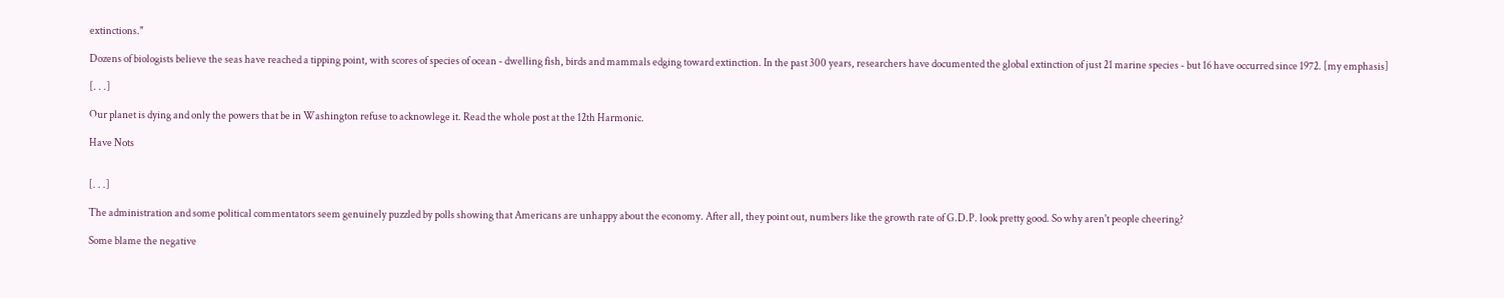extinctions."

Dozens of biologists believe the seas have reached a tipping point, with scores of species of ocean - dwelling fish, birds and mammals edging toward extinction. In the past 300 years, researchers have documented the global extinction of just 21 marine species - but 16 have occurred since 1972. [my emphasis]

[. . .]

Our planet is dying and only the powers that be in Washington refuse to acknowlege it. Read the whole post at the 12th Harmonic.

Have Nots


[. . .]

The administration and some political commentators seem genuinely puzzled by polls showing that Americans are unhappy about the economy. After all, they point out, numbers like the growth rate of G.D.P. look pretty good. So why aren't people cheering?

Some blame the negative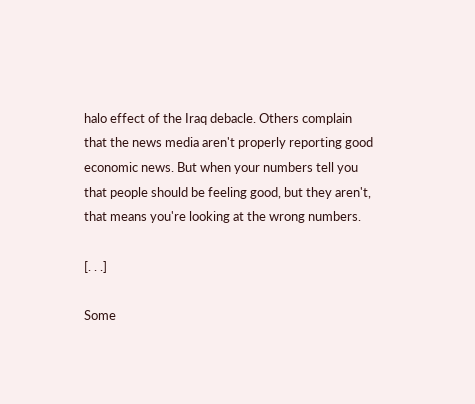halo effect of the Iraq debacle. Others complain that the news media aren't properly reporting good economic news. But when your numbers tell you that people should be feeling good, but they aren't, that means you're looking at the wrong numbers.

[. . .]

Some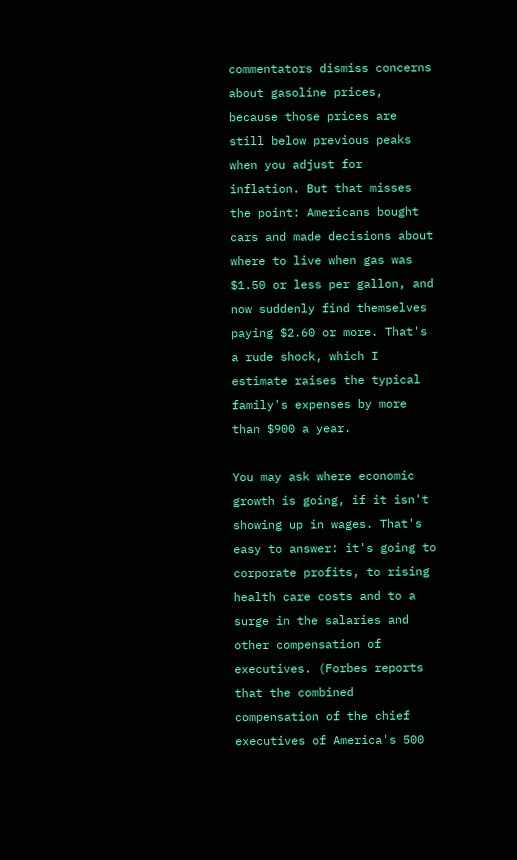commentators dismiss concerns about gasoline prices, because those prices are still below previous peaks when you adjust for inflation. But that misses the point: Americans bought cars and made decisions about where to live when gas was $1.50 or less per gallon, and now suddenly find themselves paying $2.60 or more. That's a rude shock, which I estimate raises the typical family's expenses by more than $900 a year.

You may ask where economic growth is going, if it isn't showing up in wages. That's easy to answer: it's going to corporate profits, to rising health care costs and to a surge in the salaries and other compensation of executives. (Forbes reports that the combined compensation of the chief executives of America's 500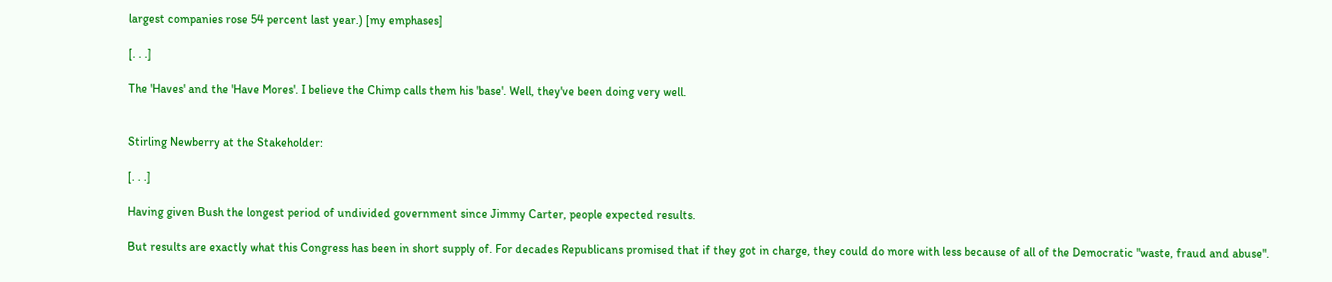largest companies rose 54 percent last year.) [my emphases]

[. . .]

The 'Haves' and the 'Have Mores'. I believe the Chimp calls them his 'base'. Well, they've been doing very well.


Stirling Newberry at the Stakeholder:

[. . .]

Having given Bush the longest period of undivided government since Jimmy Carter, people expected results.

But results are exactly what this Congress has been in short supply of. For decades Republicans promised that if they got in charge, they could do more with less because of all of the Democratic "waste, fraud and abuse".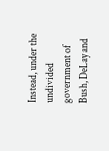Instead, under the undivided government of Bush, DeLay and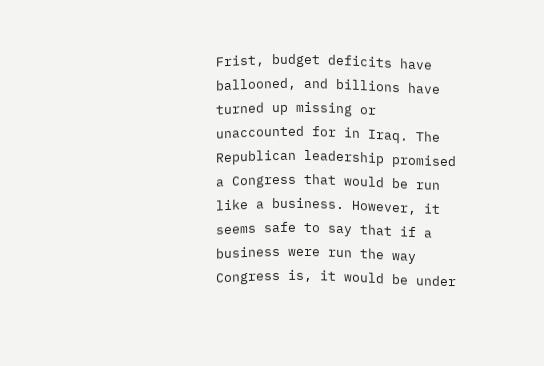Frist, budget deficits have ballooned, and billions have turned up missing or unaccounted for in Iraq. The Republican leadership promised a Congress that would be run like a business. However, it seems safe to say that if a business were run the way Congress is, it would be under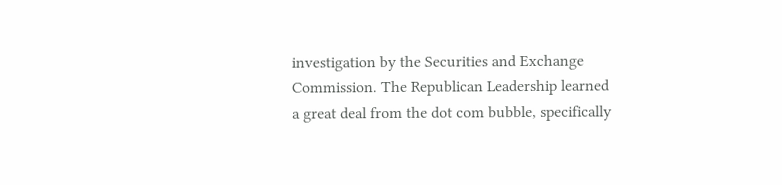investigation by the Securities and Exchange Commission. The Republican Leadership learned a great deal from the dot com bubble, specifically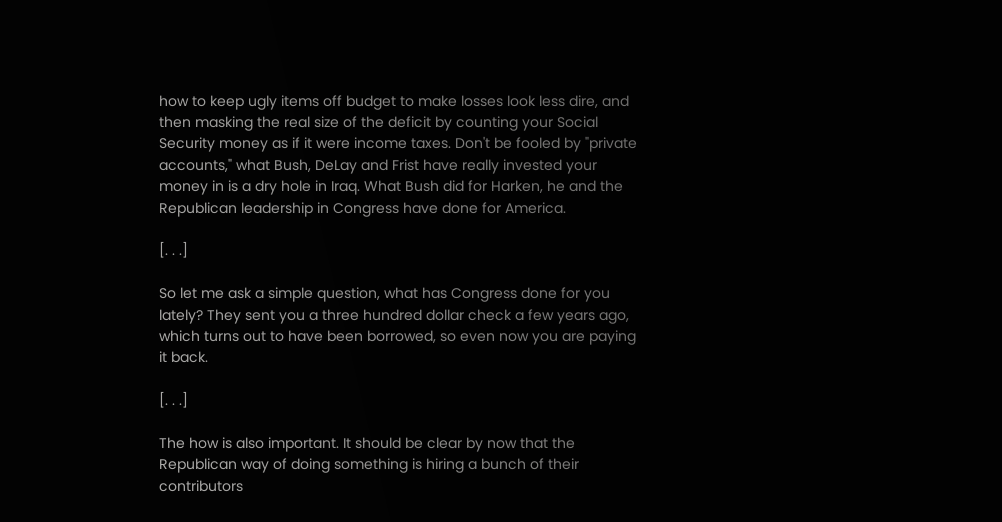how to keep ugly items off budget to make losses look less dire, and then masking the real size of the deficit by counting your Social Security money as if it were income taxes. Don't be fooled by "private accounts," what Bush, DeLay and Frist have really invested your money in is a dry hole in Iraq. What Bush did for Harken, he and the Republican leadership in Congress have done for America.

[. . .]

So let me ask a simple question, what has Congress done for you lately? They sent you a three hundred dollar check a few years ago, which turns out to have been borrowed, so even now you are paying it back.

[. . .]

The how is also important. It should be clear by now that the Republican way of doing something is hiring a bunch of their contributors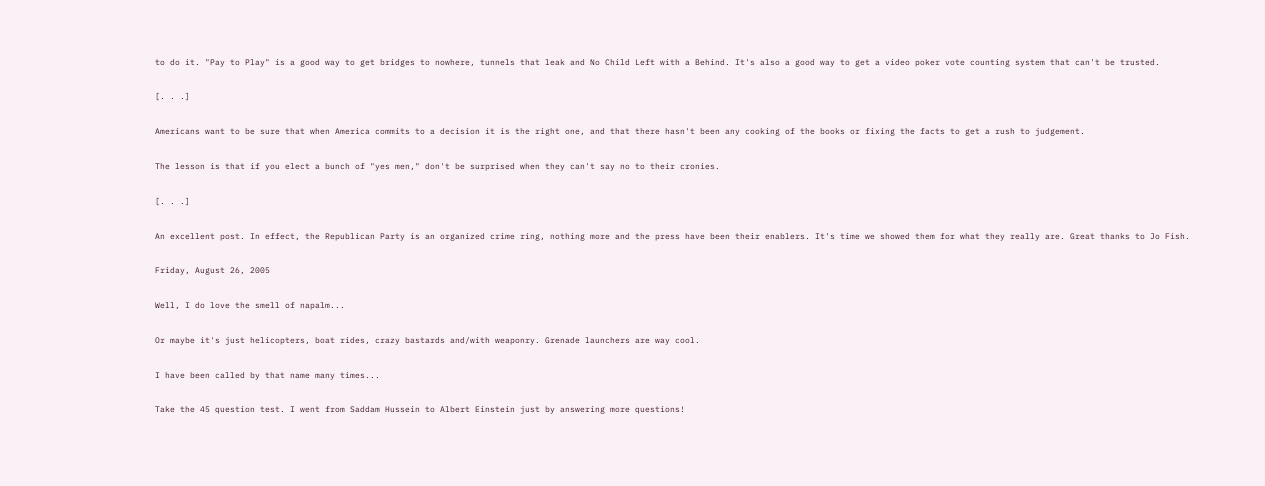to do it. "Pay to Play" is a good way to get bridges to nowhere, tunnels that leak and No Child Left with a Behind. It's also a good way to get a video poker vote counting system that can't be trusted.

[. . .]

Americans want to be sure that when America commits to a decision it is the right one, and that there hasn't been any cooking of the books or fixing the facts to get a rush to judgement.

The lesson is that if you elect a bunch of "yes men," don't be surprised when they can't say no to their cronies.

[. . .]

An excellent post. In effect, the Republican Party is an organized crime ring, nothing more and the press have been their enablers. It's time we showed them for what they really are. Great thanks to Jo Fish.

Friday, August 26, 2005

Well, I do love the smell of napalm...

Or maybe it's just helicopters, boat rides, crazy bastards and/with weaponry. Grenade launchers are way cool.

I have been called by that name many times...

Take the 45 question test. I went from Saddam Hussein to Albert Einstein just by answering more questions!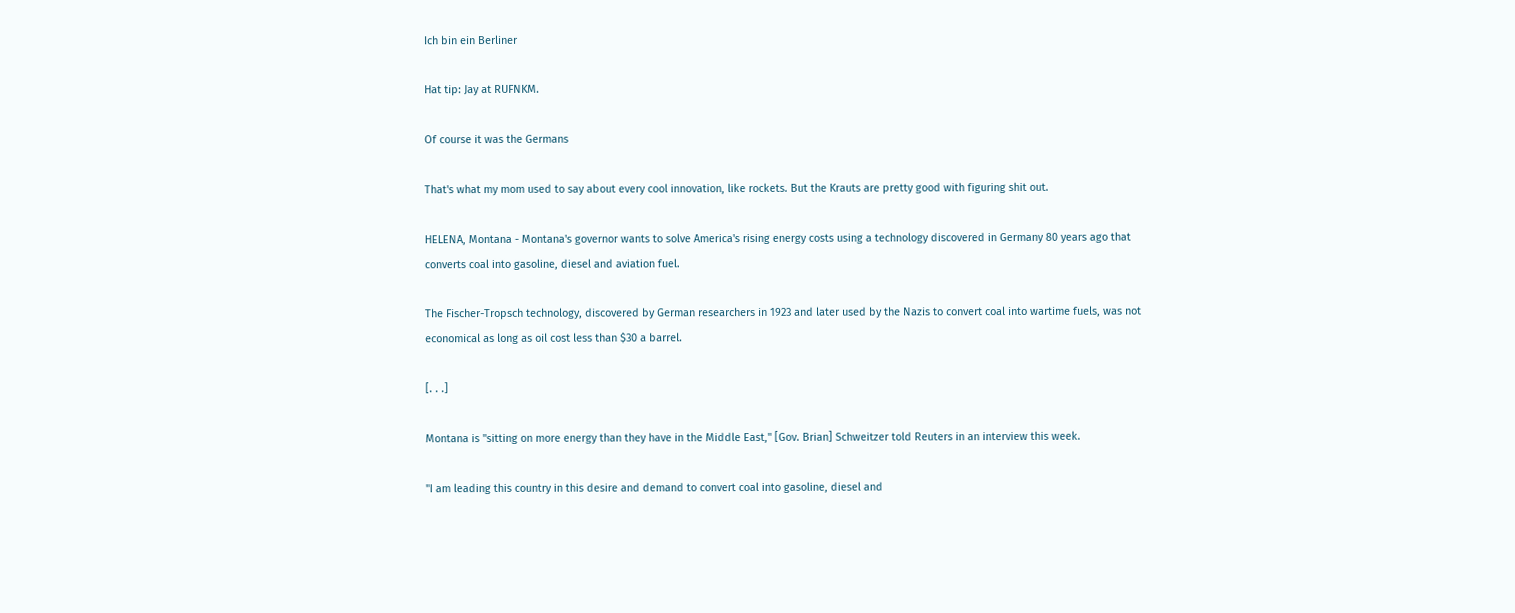Ich bin ein Berliner

Hat tip: Jay at RUFNKM.

Of course it was the Germans

That's what my mom used to say about every cool innovation, like rockets. But the Krauts are pretty good with figuring shit out.

HELENA, Montana - Montana's governor wants to solve America's rising energy costs using a technology discovered in Germany 80 years ago that converts coal into gasoline, diesel and aviation fuel.

The Fischer-Tropsch technology, discovered by German researchers in 1923 and later used by the Nazis to convert coal into wartime fuels, was not economical as long as oil cost less than $30 a barrel.

[. . .]

Montana is "sitting on more energy than they have in the Middle East," [Gov. Brian] Schweitzer told Reuters in an interview this week.

"I am leading this country in this desire and demand to convert coal into gasoline, diesel and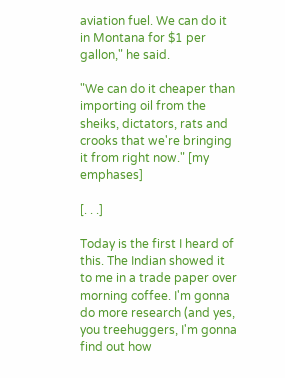aviation fuel. We can do it in Montana for $1 per gallon," he said.

"We can do it cheaper than importing oil from the sheiks, dictators, rats and crooks that we're bringing it from right now." [my emphases]

[. . .]

Today is the first I heard of this. The Indian showed it to me in a trade paper over morning coffee. I'm gonna do more research (and yes, you treehuggers, I'm gonna find out how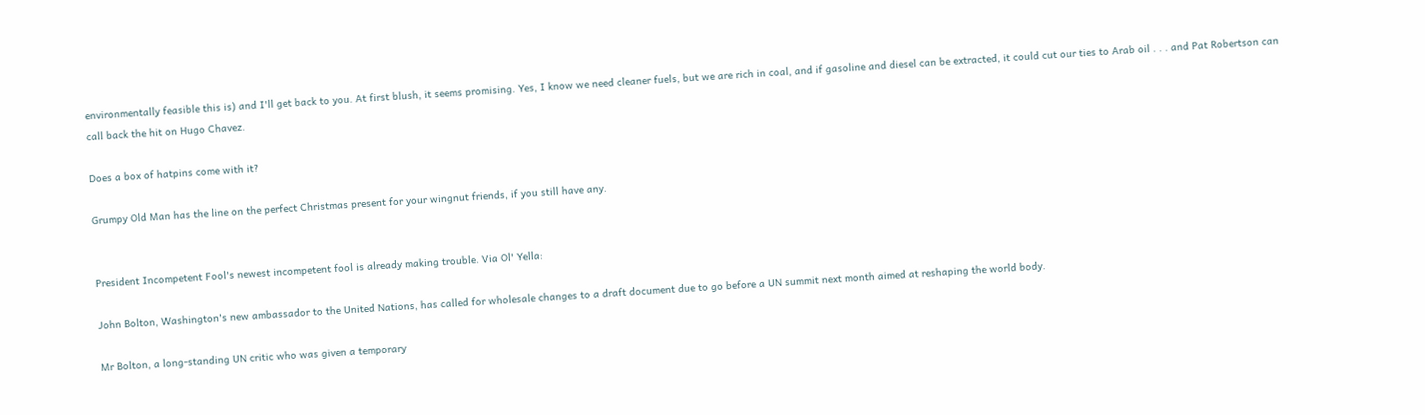environmentally feasible this is) and I'll get back to you. At first blush, it seems promising. Yes, I know we need cleaner fuels, but we are rich in coal, and if gasoline and diesel can be extracted, it could cut our ties to Arab oil . . . and Pat Robertson can call back the hit on Hugo Chavez.

Does a box of hatpins come with it?

Grumpy Old Man has the line on the perfect Christmas present for your wingnut friends, if you still have any.


President Incompetent Fool's newest incompetent fool is already making trouble. Via Ol' Yella:

John Bolton, Washington's new ambassador to the United Nations, has called for wholesale changes to a draft document due to go before a UN summit next month aimed at reshaping the world body.

Mr Bolton, a long-standing UN critic who was given a temporary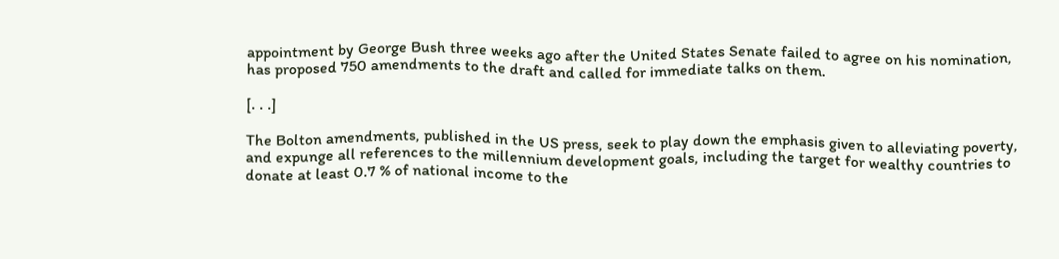appointment by George Bush three weeks ago after the United States Senate failed to agree on his nomination, has proposed 750 amendments to the draft and called for immediate talks on them.

[. . .]

The Bolton amendments, published in the US press, seek to play down the emphasis given to alleviating poverty, and expunge all references to the millennium development goals, including the target for wealthy countries to donate at least 0.7 % of national income to the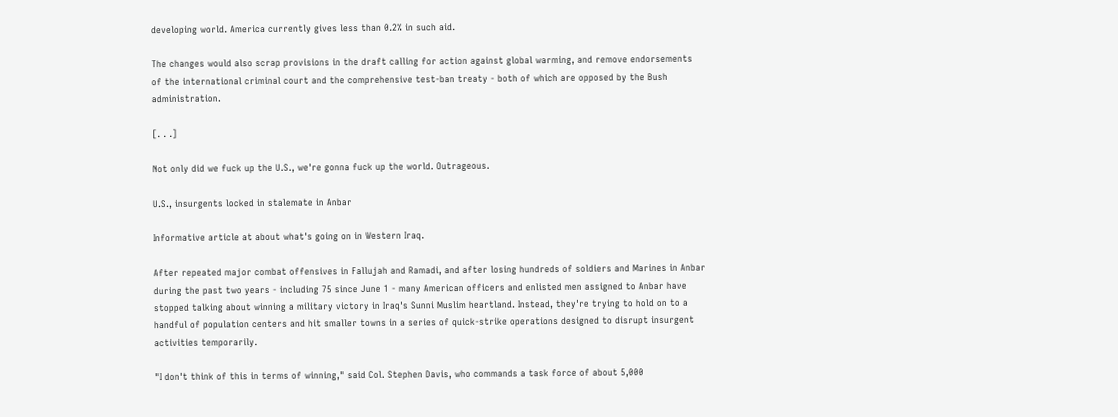developing world. America currently gives less than 0.2% in such aid.

The changes would also scrap provisions in the draft calling for action against global warming, and remove endorsements of the international criminal court and the comprehensive test-ban treaty - both of which are opposed by the Bush administration.

[. . .]

Not only did we fuck up the U.S., we're gonna fuck up the world. Outrageous.

U.S., insurgents locked in stalemate in Anbar

Informative article at about what's going on in Western Iraq.

After repeated major combat offensives in Fallujah and Ramadi, and after losing hundreds of soldiers and Marines in Anbar during the past two years - including 75 since June 1 - many American officers and enlisted men assigned to Anbar have stopped talking about winning a military victory in Iraq's Sunni Muslim heartland. Instead, they're trying to hold on to a handful of population centers and hit smaller towns in a series of quick-strike operations designed to disrupt insurgent activities temporarily.

"I don't think of this in terms of winning," said Col. Stephen Davis, who commands a task force of about 5,000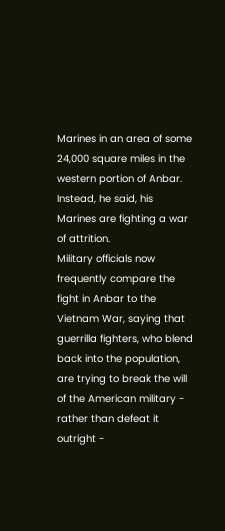Marines in an area of some 24,000 square miles in the western portion of Anbar. Instead, he said, his Marines are fighting a war of attrition.
Military officials now frequently compare the fight in Anbar to the Vietnam War, saying that guerrilla fighters, who blend back into the population, are trying to break the will of the American military - rather than defeat it outright -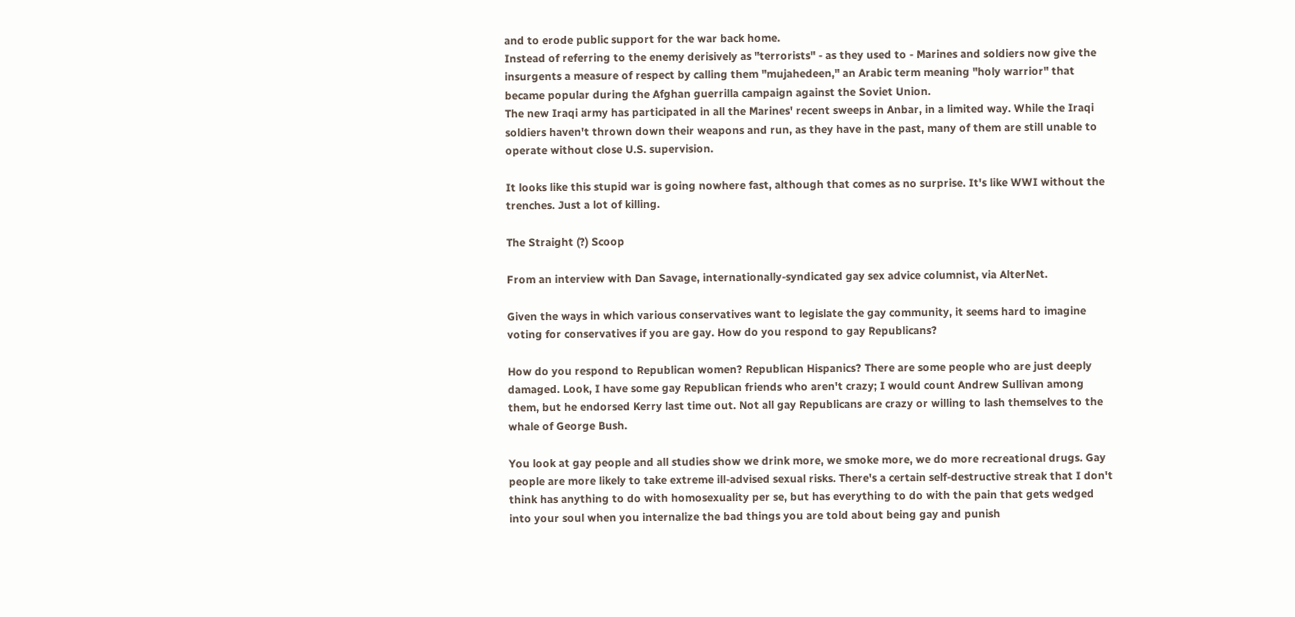and to erode public support for the war back home.
Instead of referring to the enemy derisively as "terrorists" - as they used to - Marines and soldiers now give the insurgents a measure of respect by calling them "mujahedeen," an Arabic term meaning "holy warrior" that became popular during the Afghan guerrilla campaign against the Soviet Union.
The new Iraqi army has participated in all the Marines' recent sweeps in Anbar, in a limited way. While the Iraqi soldiers haven't thrown down their weapons and run, as they have in the past, many of them are still unable to operate without close U.S. supervision.

It looks like this stupid war is going nowhere fast, although that comes as no surprise. It's like WWI without the trenches. Just a lot of killing.

The Straight (?) Scoop

From an interview with Dan Savage, internationally-syndicated gay sex advice columnist, via AlterNet.

Given the ways in which various conservatives want to legislate the gay community, it seems hard to imagine voting for conservatives if you are gay. How do you respond to gay Republicans?

How do you respond to Republican women? Republican Hispanics? There are some people who are just deeply damaged. Look, I have some gay Republican friends who aren't crazy; I would count Andrew Sullivan among them, but he endorsed Kerry last time out. Not all gay Republicans are crazy or willing to lash themselves to the whale of George Bush.

You look at gay people and all studies show we drink more, we smoke more, we do more recreational drugs. Gay people are more likely to take extreme ill-advised sexual risks. There's a certain self-destructive streak that I don't think has anything to do with homosexuality per se, but has everything to do with the pain that gets wedged into your soul when you internalize the bad things you are told about being gay and punish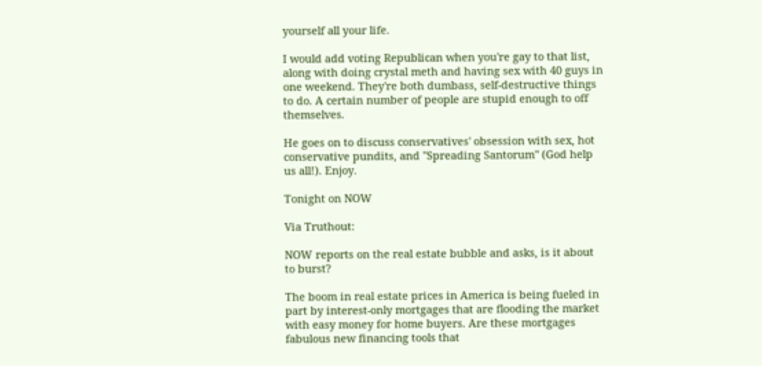yourself all your life.

I would add voting Republican when you're gay to that list, along with doing crystal meth and having sex with 40 guys in one weekend. They're both dumbass, self-destructive things to do. A certain number of people are stupid enough to off themselves.

He goes on to discuss conservatives' obsession with sex, hot conservative pundits, and "Spreading Santorum" (God help us all!). Enjoy.

Tonight on NOW

Via Truthout:

NOW reports on the real estate bubble and asks, is it about to burst?

The boom in real estate prices in America is being fueled in part by interest-only mortgages that are flooding the market with easy money for home buyers. Are these mortgages fabulous new financing tools that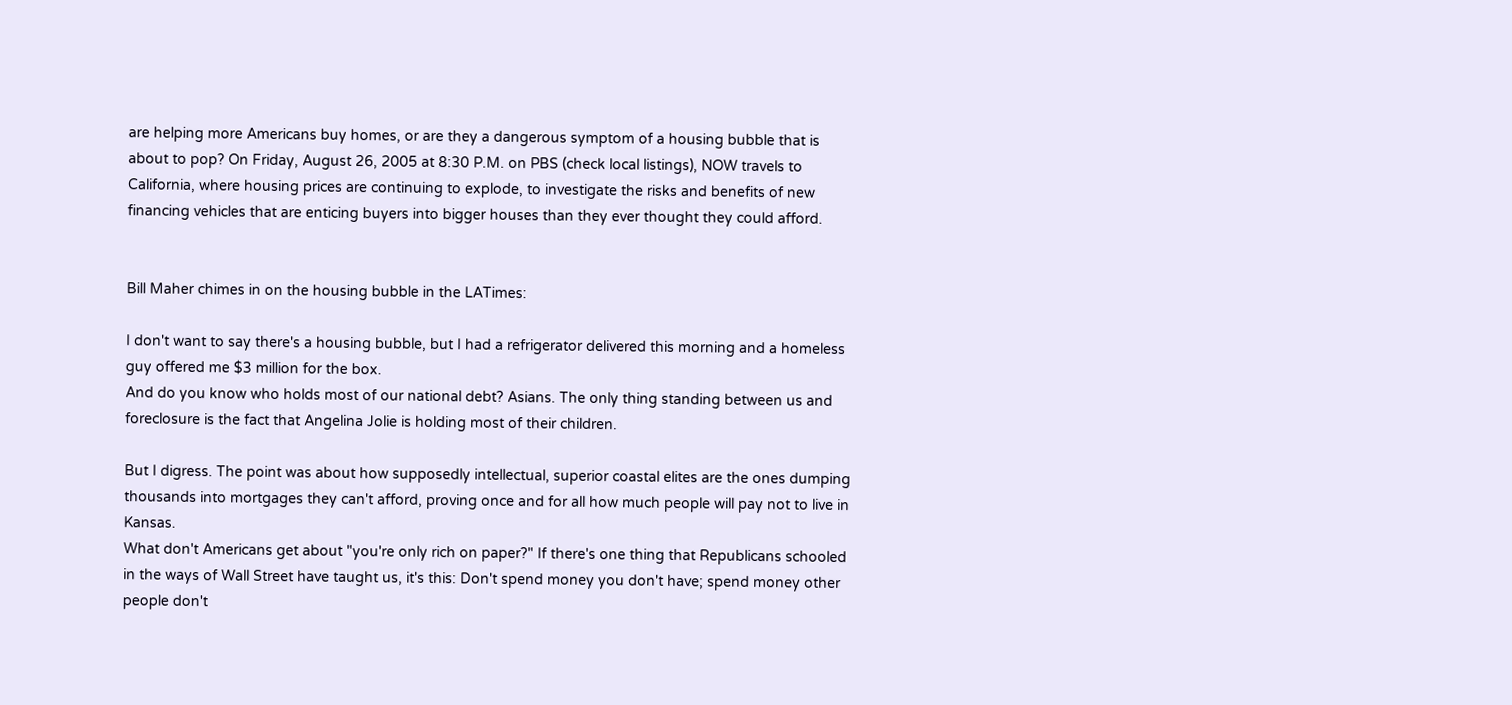are helping more Americans buy homes, or are they a dangerous symptom of a housing bubble that is about to pop? On Friday, August 26, 2005 at 8:30 P.M. on PBS (check local listings), NOW travels to California, where housing prices are continuing to explode, to investigate the risks and benefits of new financing vehicles that are enticing buyers into bigger houses than they ever thought they could afford.


Bill Maher chimes in on the housing bubble in the LATimes:

I don't want to say there's a housing bubble, but I had a refrigerator delivered this morning and a homeless guy offered me $3 million for the box.
And do you know who holds most of our national debt? Asians. The only thing standing between us and foreclosure is the fact that Angelina Jolie is holding most of their children.

But I digress. The point was about how supposedly intellectual, superior coastal elites are the ones dumping thousands into mortgages they can't afford, proving once and for all how much people will pay not to live in Kansas.
What don't Americans get about "you're only rich on paper?" If there's one thing that Republicans schooled in the ways of Wall Street have taught us, it's this: Don't spend money you don't have; spend money other people don't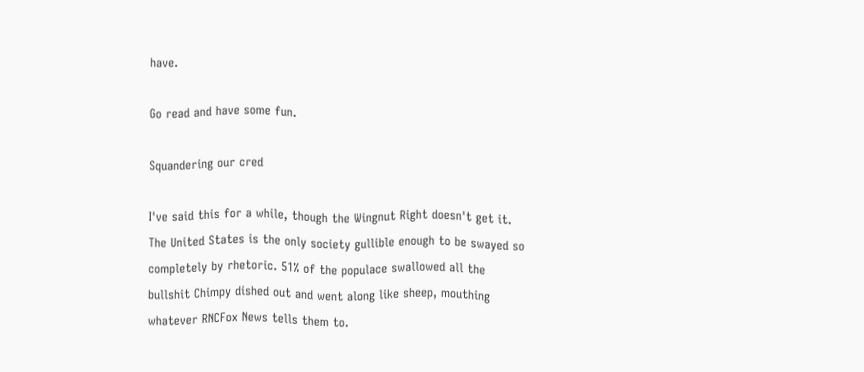have.

Go read and have some fun.

Squandering our cred

I've said this for a while, though the Wingnut Right doesn't get it. The United States is the only society gullible enough to be swayed so completely by rhetoric. 51% of the populace swallowed all the bullshit Chimpy dished out and went along like sheep, mouthing whatever RNCFox News tells them to.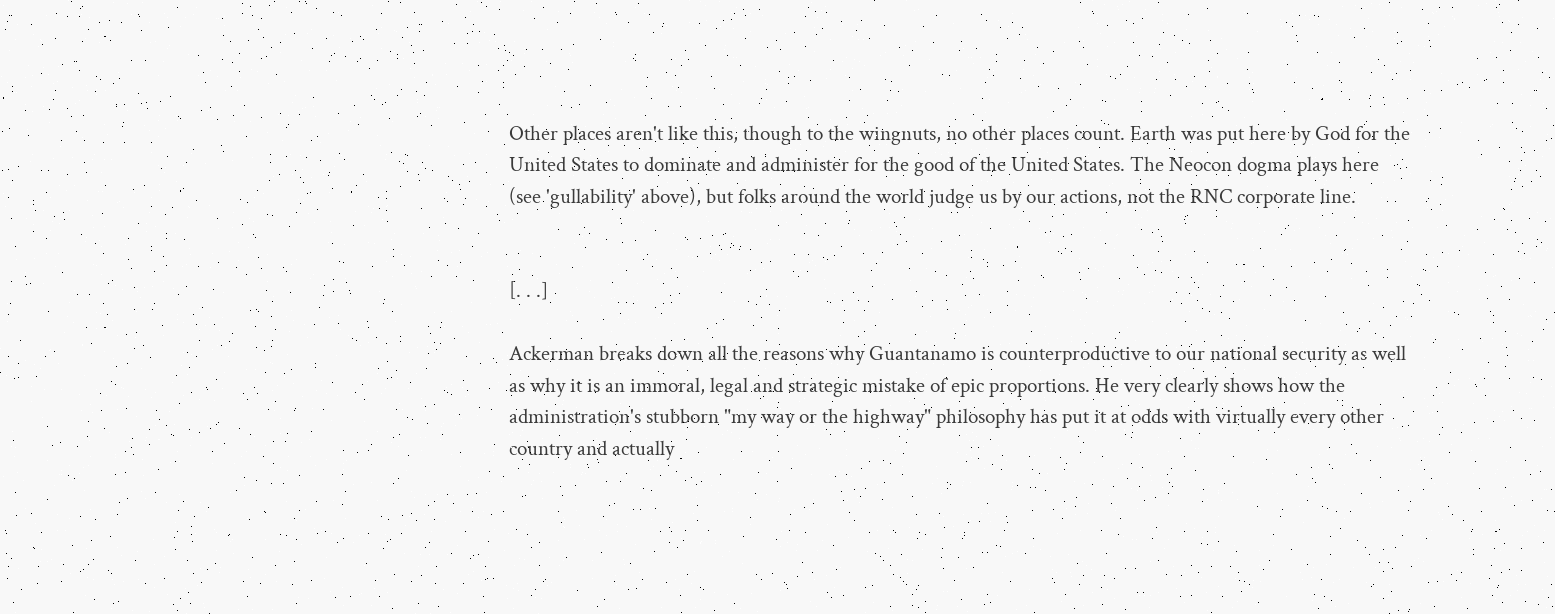Other places aren't like this, though to the wingnuts, no other places count. Earth was put here by God for the United States to dominate and administer for the good of the United States. The Neocon dogma plays here (see 'gullability' above), but folks around the world judge us by our actions, not the RNC corporate line.


[. . .]

Ackerman breaks down all the reasons why Guantanamo is counterproductive to our national security as well as why it is an immoral, legal and strategic mistake of epic proportions. He very clearly shows how the administration's stubborn "my way or the highway" philosophy has put it at odds with virtually every other country and actually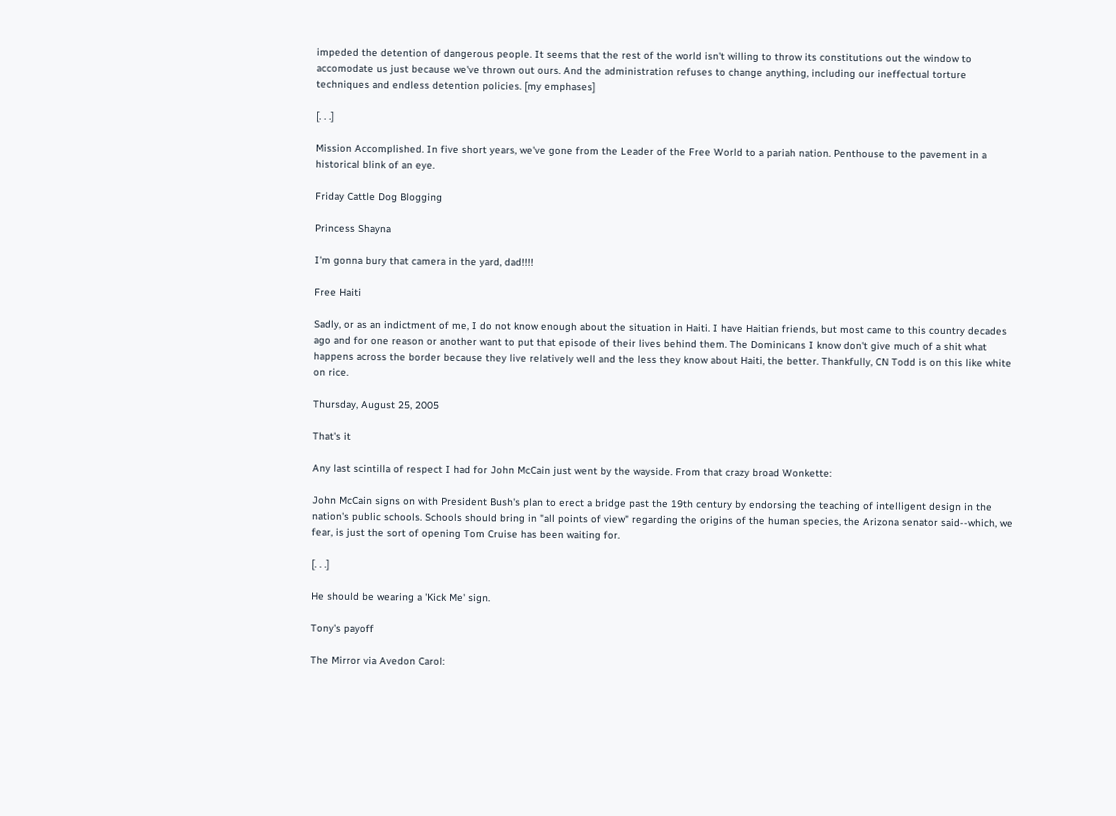impeded the detention of dangerous people. It seems that the rest of the world isn't willing to throw its constitutions out the window to accomodate us just because we've thrown out ours. And the administration refuses to change anything, including our ineffectual torture techniques and endless detention policies. [my emphases]

[. . .]

Mission Accomplished. In five short years, we've gone from the Leader of the Free World to a pariah nation. Penthouse to the pavement in a historical blink of an eye.

Friday Cattle Dog Blogging

Princess Shayna

I'm gonna bury that camera in the yard, dad!!!!

Free Haiti

Sadly, or as an indictment of me, I do not know enough about the situation in Haiti. I have Haitian friends, but most came to this country decades ago and for one reason or another want to put that episode of their lives behind them. The Dominicans I know don't give much of a shit what happens across the border because they live relatively well and the less they know about Haiti, the better. Thankfully, CN Todd is on this like white on rice.

Thursday, August 25, 2005

That's it

Any last scintilla of respect I had for John McCain just went by the wayside. From that crazy broad Wonkette:

John McCain signs on with President Bush's plan to erect a bridge past the 19th century by endorsing the teaching of intelligent design in the nation's public schools. Schools should bring in "all points of view" regarding the origins of the human species, the Arizona senator said--which, we fear, is just the sort of opening Tom Cruise has been waiting for.

[. . .]

He should be wearing a 'Kick Me' sign.

Tony's payoff

The Mirror via Avedon Carol: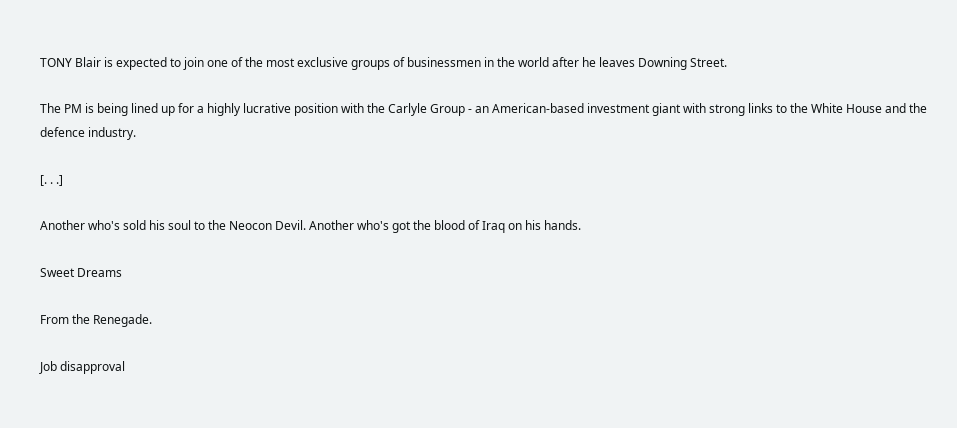TONY Blair is expected to join one of the most exclusive groups of businessmen in the world after he leaves Downing Street.

The PM is being lined up for a highly lucrative position with the Carlyle Group - an American-based investment giant with strong links to the White House and the defence industry.

[. . .]

Another who's sold his soul to the Neocon Devil. Another who's got the blood of Iraq on his hands.

Sweet Dreams

From the Renegade.

Job disapproval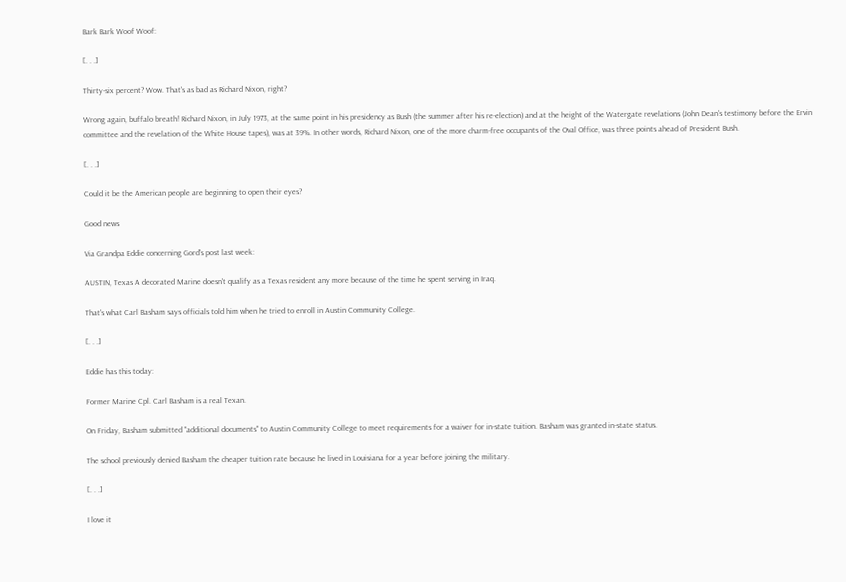Bark Bark Woof Woof:

[. . .]

Thirty-six percent? Wow. That's as bad as Richard Nixon, right?

Wrong again, buffalo breath! Richard Nixon, in July 1973, at the same point in his presidency as Bush (the summer after his re-election) and at the height of the Watergate revelations (John Dean's testimony before the Ervin committee and the revelation of the White House tapes), was at 39%. In other words, Richard Nixon, one of the more charm-free occupants of the Oval Office, was three points ahead of President Bush.

[. . .]

Could it be the American people are beginning to open their eyes?

Good news

Via Grandpa Eddie concerning Gord's post last week:

AUSTIN, Texas A decorated Marine doesn't qualify as a Texas resident any more because of the time he spent serving in Iraq.

That's what Carl Basham says officials told him when he tried to enroll in Austin Community College.

[. . .]

Eddie has this today:

Former Marine Cpl. Carl Basham is a real Texan.

On Friday, Basham submitted "additional documents" to Austin Community College to meet requirements for a waiver for in-state tuition. Basham was granted in-state status.

The school previously denied Basham the cheaper tuition rate because he lived in Louisiana for a year before joining the military.

[. . .]

I love it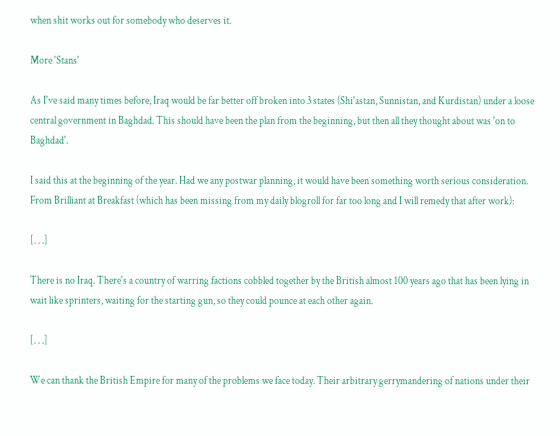when shit works out for somebody who deserves it.

More 'Stans'

As I've said many times before, Iraq would be far better off broken into 3 states (Shi'astan, Sunnistan, and Kurdistan) under a loose central government in Baghdad. This should have been the plan from the beginning, but then all they thought about was 'on to Baghdad'.

I said this at the beginning of the year. Had we any postwar planning, it would have been something worth serious consideration. From Brilliant at Breakfast (which has been missing from my daily blogroll for far too long and I will remedy that after work):

[. . .]

There is no Iraq. There's a country of warring factions cobbled together by the British almost 100 years ago that has been lying in wait like sprinters, waiting for the starting gun, so they could pounce at each other again.

[. . .]

We can thank the British Empire for many of the problems we face today. Their arbitrary gerrymandering of nations under their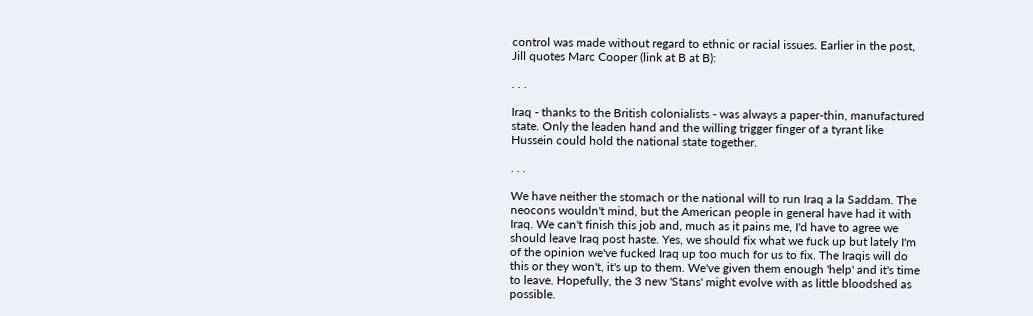control was made without regard to ethnic or racial issues. Earlier in the post, Jill quotes Marc Cooper (link at B at B):

. . .

Iraq - thanks to the British colonialists - was always a paper-thin, manufactured state. Only the leaden hand and the willing trigger finger of a tyrant like Hussein could hold the national state together.

. . .

We have neither the stomach or the national will to run Iraq a la Saddam. The neocons wouldn't mind, but the American people in general have had it with Iraq. We can't finish this job and, much as it pains me, I'd have to agree we should leave Iraq post haste. Yes, we should fix what we fuck up but lately I'm of the opinion we've fucked Iraq up too much for us to fix. The Iraqis will do this or they won't, it's up to them. We've given them enough 'help' and it's time to leave. Hopefully, the 3 new 'Stans' might evolve with as little bloodshed as possible.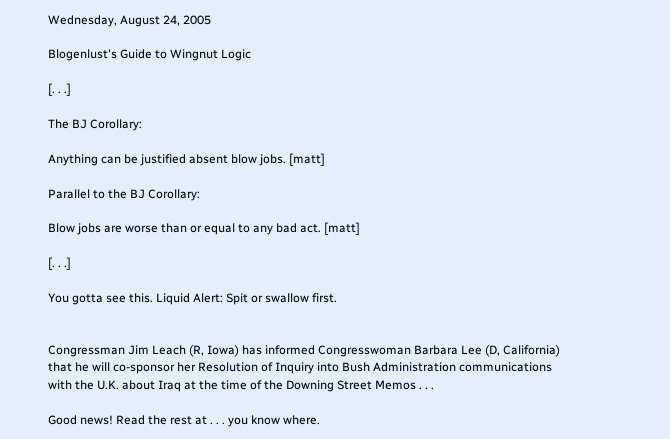Wednesday, August 24, 2005

Blogenlust's Guide to Wingnut Logic

[. . .]

The BJ Corollary:

Anything can be justified absent blow jobs. [matt]

Parallel to the BJ Corollary:

Blow jobs are worse than or equal to any bad act. [matt]

[. . .]

You gotta see this. Liquid Alert: Spit or swallow first.


Congressman Jim Leach (R, Iowa) has informed Congresswoman Barbara Lee (D, California) that he will co-sponsor her Resolution of Inquiry into Bush Administration communications with the U.K. about Iraq at the time of the Downing Street Memos . . .

Good news! Read the rest at . . . you know where.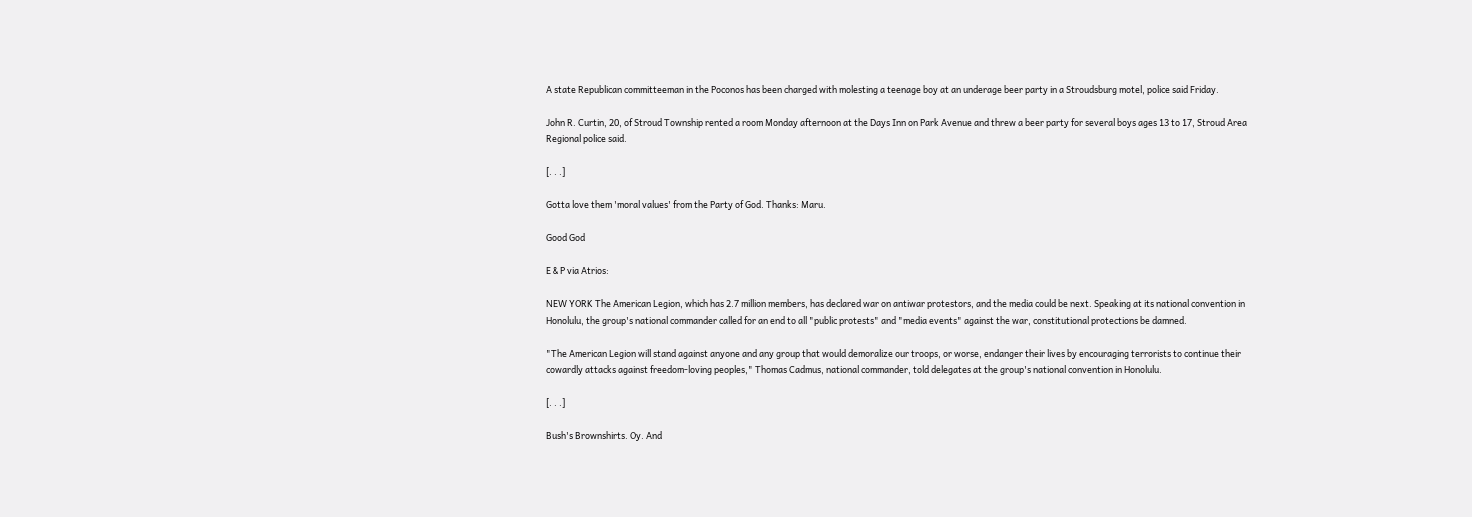A state Republican committeeman in the Poconos has been charged with molesting a teenage boy at an underage beer party in a Stroudsburg motel, police said Friday.

John R. Curtin, 20, of Stroud Township rented a room Monday afternoon at the Days Inn on Park Avenue and threw a beer party for several boys ages 13 to 17, Stroud Area Regional police said.

[. . .]

Gotta love them 'moral values' from the Party of God. Thanks: Maru.

Good God

E & P via Atrios:

NEW YORK The American Legion, which has 2.7 million members, has declared war on antiwar protestors, and the media could be next. Speaking at its national convention in Honolulu, the group's national commander called for an end to all "public protests" and "media events" against the war, constitutional protections be damned.

"The American Legion will stand against anyone and any group that would demoralize our troops, or worse, endanger their lives by encouraging terrorists to continue their cowardly attacks against freedom-loving peoples," Thomas Cadmus, national commander, told delegates at the group's national convention in Honolulu.

[. . .]

Bush's Brownshirts. Oy. And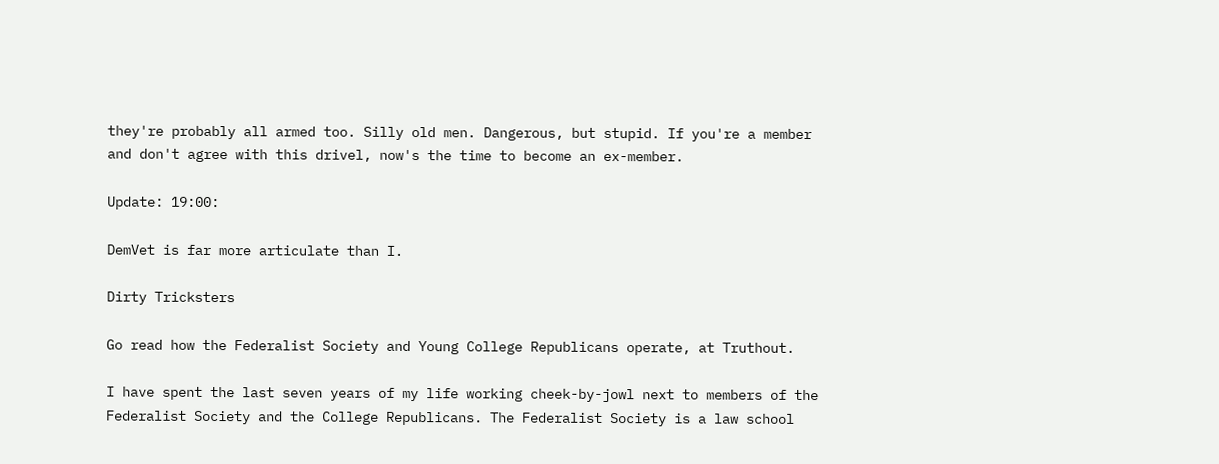they're probably all armed too. Silly old men. Dangerous, but stupid. If you're a member and don't agree with this drivel, now's the time to become an ex-member.

Update: 19:00:

DemVet is far more articulate than I.

Dirty Tricksters

Go read how the Federalist Society and Young College Republicans operate, at Truthout.

I have spent the last seven years of my life working cheek-by-jowl next to members of the Federalist Society and the College Republicans. The Federalist Society is a law school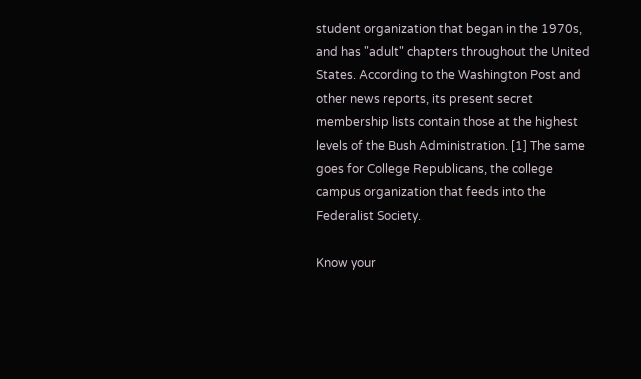student organization that began in the 1970s, and has "adult" chapters throughout the United States. According to the Washington Post and other news reports, its present secret membership lists contain those at the highest levels of the Bush Administration. [1] The same goes for College Republicans, the college campus organization that feeds into the Federalist Society.

Know your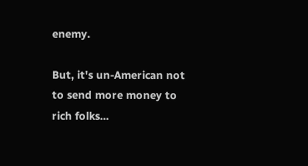enemy.

But, it's un-American not to send more money to rich folks...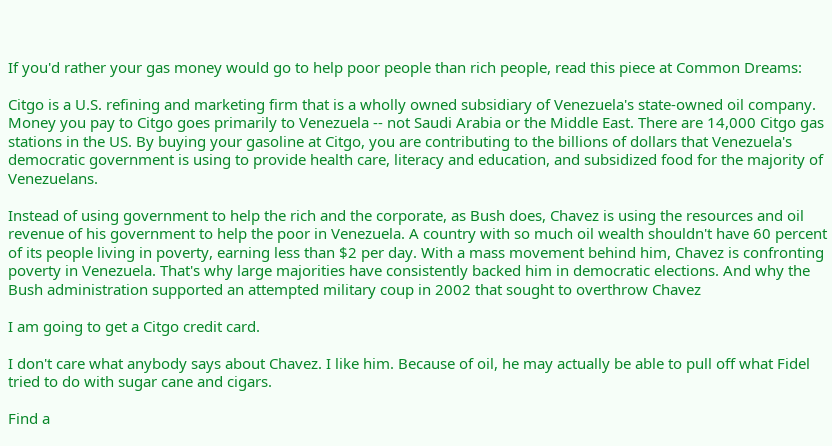If you'd rather your gas money would go to help poor people than rich people, read this piece at Common Dreams:

Citgo is a U.S. refining and marketing firm that is a wholly owned subsidiary of Venezuela's state-owned oil company. Money you pay to Citgo goes primarily to Venezuela -- not Saudi Arabia or the Middle East. There are 14,000 Citgo gas stations in the US. By buying your gasoline at Citgo, you are contributing to the billions of dollars that Venezuela's democratic government is using to provide health care, literacy and education, and subsidized food for the majority of Venezuelans.

Instead of using government to help the rich and the corporate, as Bush does, Chavez is using the resources and oil revenue of his government to help the poor in Venezuela. A country with so much oil wealth shouldn't have 60 percent of its people living in poverty, earning less than $2 per day. With a mass movement behind him, Chavez is confronting poverty in Venezuela. That's why large majorities have consistently backed him in democratic elections. And why the Bush administration supported an attempted military coup in 2002 that sought to overthrow Chavez

I am going to get a Citgo credit card.

I don't care what anybody says about Chavez. I like him. Because of oil, he may actually be able to pull off what Fidel tried to do with sugar cane and cigars.

Find a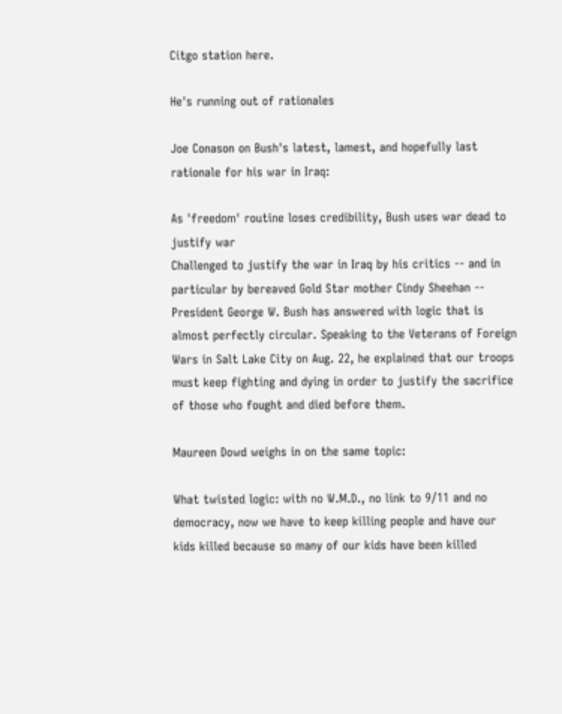Citgo station here.

He's running out of rationales

Joe Conason on Bush's latest, lamest, and hopefully last rationale for his war in Iraq:

As 'freedom' routine loses credibility, Bush uses war dead to justify war
Challenged to justify the war in Iraq by his critics -- and in particular by bereaved Gold Star mother Cindy Sheehan -- President George W. Bush has answered with logic that is almost perfectly circular. Speaking to the Veterans of Foreign Wars in Salt Lake City on Aug. 22, he explained that our troops must keep fighting and dying in order to justify the sacrifice of those who fought and died before them.

Maureen Dowd weighs in on the same topic:

What twisted logic: with no W.M.D., no link to 9/11 and no democracy, now we have to keep killing people and have our kids killed because so many of our kids have been killed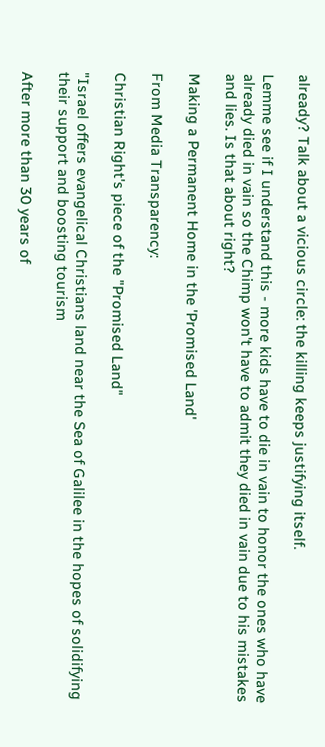already? Talk about a vicious circle: the killing keeps justifying itself.

Lemme see if I understand this - more kids have to die in vain to honor the ones who have already died in vain so the Chimp won't have to admit they died in vain due to his mistakes and lies. Is that about right?

Making a Permanent Home in the 'Promised Land'

From Media Transparency:

Christian Right's piece of the "Promised Land"

"Israel offers evangelical Christians land near the Sea of Galilee in the hopes of solidifying their support and boosting tourism

After more than 30 years of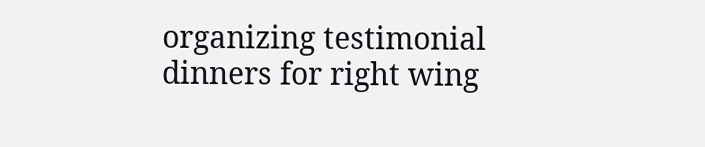organizing testimonial dinners for right wing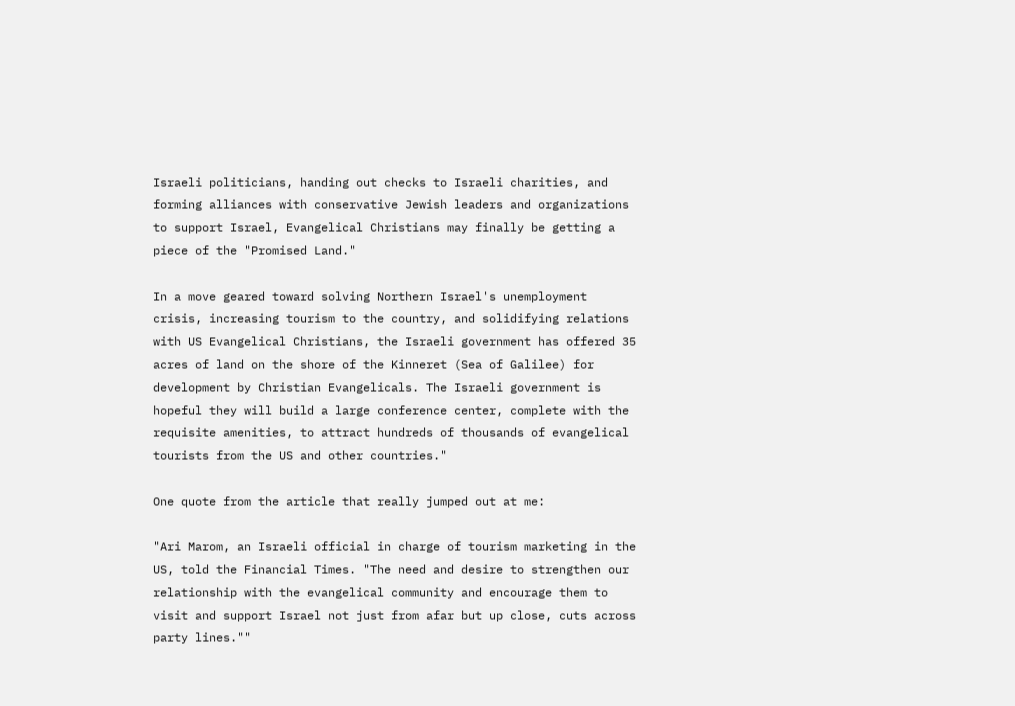Israeli politicians, handing out checks to Israeli charities, and forming alliances with conservative Jewish leaders and organizations to support Israel, Evangelical Christians may finally be getting a piece of the "Promised Land."

In a move geared toward solving Northern Israel's unemployment crisis, increasing tourism to the country, and solidifying relations with US Evangelical Christians, the Israeli government has offered 35 acres of land on the shore of the Kinneret (Sea of Galilee) for development by Christian Evangelicals. The Israeli government is hopeful they will build a large conference center, complete with the requisite amenities, to attract hundreds of thousands of evangelical tourists from the US and other countries."

One quote from the article that really jumped out at me:

"Ari Marom, an Israeli official in charge of tourism marketing in the US, told the Financial Times. "The need and desire to strengthen our relationship with the evangelical community and encourage them to visit and support Israel not just from afar but up close, cuts across party lines.""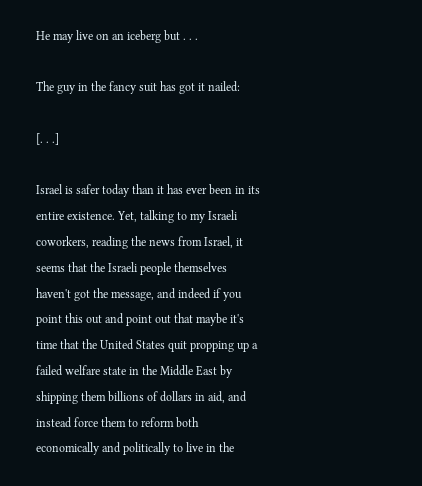He may live on an iceberg but . . .

The guy in the fancy suit has got it nailed:

[. . .]

Israel is safer today than it has ever been in its entire existence. Yet, talking to my Israeli coworkers, reading the news from Israel, it seems that the Israeli people themselves haven't got the message, and indeed if you point this out and point out that maybe it's time that the United States quit propping up a failed welfare state in the Middle East by shipping them billions of dollars in aid, and instead force them to reform both economically and politically to live in the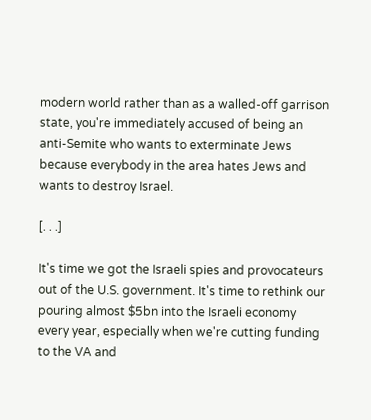modern world rather than as a walled-off garrison state, you're immediately accused of being an anti-Semite who wants to exterminate Jews because everybody in the area hates Jews and wants to destroy Israel.

[. . .]

It's time we got the Israeli spies and provocateurs out of the U.S. government. It's time to rethink our pouring almost $5bn into the Israeli economy every year, especially when we're cutting funding to the VA and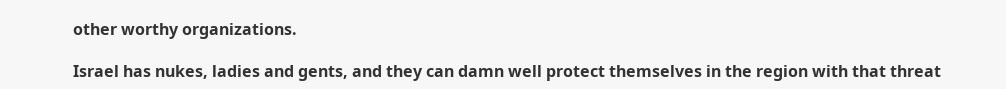other worthy organizations.

Israel has nukes, ladies and gents, and they can damn well protect themselves in the region with that threat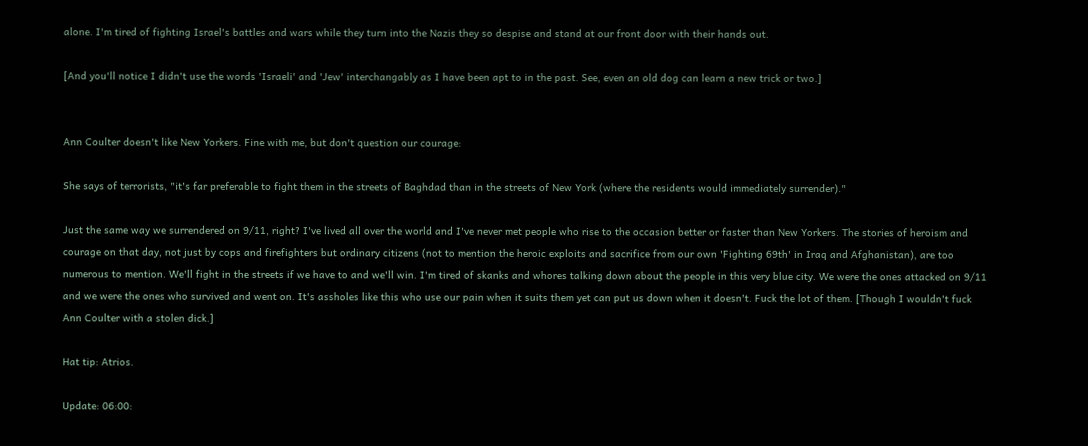alone. I'm tired of fighting Israel's battles and wars while they turn into the Nazis they so despise and stand at our front door with their hands out.

[And you'll notice I didn't use the words 'Israeli' and 'Jew' interchangably as I have been apt to in the past. See, even an old dog can learn a new trick or two.]


Ann Coulter doesn't like New Yorkers. Fine with me, but don't question our courage:

She says of terrorists, "it's far preferable to fight them in the streets of Baghdad than in the streets of New York (where the residents would immediately surrender)."

Just the same way we surrendered on 9/11, right? I've lived all over the world and I've never met people who rise to the occasion better or faster than New Yorkers. The stories of heroism and courage on that day, not just by cops and firefighters but ordinary citizens (not to mention the heroic exploits and sacrifice from our own 'Fighting 69th' in Iraq and Afghanistan), are too numerous to mention. We'll fight in the streets if we have to and we'll win. I'm tired of skanks and whores talking down about the people in this very blue city. We were the ones attacked on 9/11 and we were the ones who survived and went on. It's assholes like this who use our pain when it suits them yet can put us down when it doesn't. Fuck the lot of them. [Though I wouldn't fuck Ann Coulter with a stolen dick.]

Hat tip: Atrios.

Update: 06:00: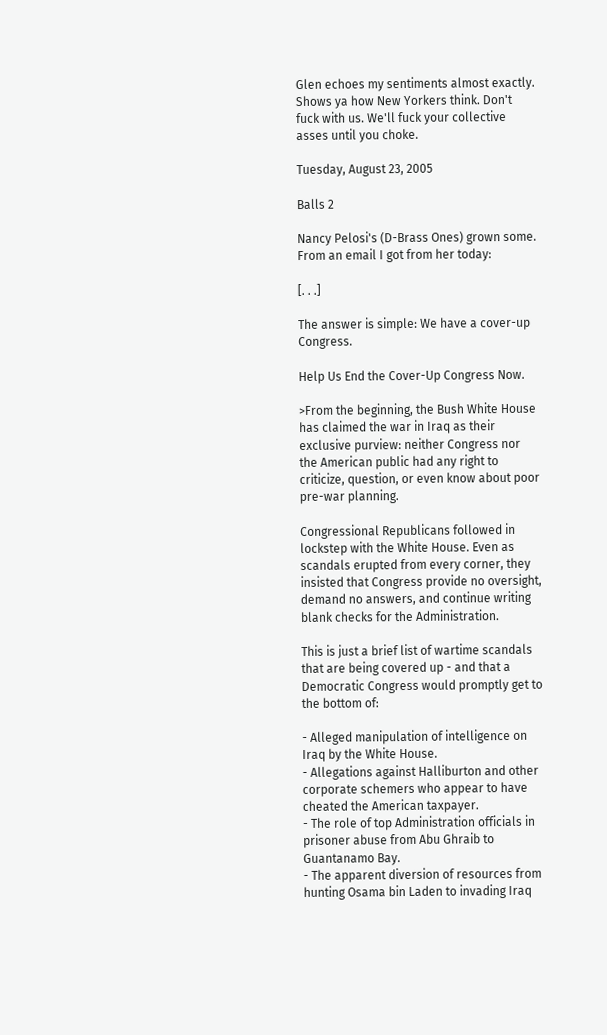Glen echoes my sentiments almost exactly. Shows ya how New Yorkers think. Don't fuck with us. We'll fuck your collective asses until you choke.

Tuesday, August 23, 2005

Balls 2

Nancy Pelosi's (D-Brass Ones) grown some. From an email I got from her today:

[. . .]

The answer is simple: We have a cover-up Congress.

Help Us End the Cover-Up Congress Now.

>From the beginning, the Bush White House has claimed the war in Iraq as their exclusive purview: neither Congress nor the American public had any right to criticize, question, or even know about poor pre-war planning.

Congressional Republicans followed in lockstep with the White House. Even as scandals erupted from every corner, they insisted that Congress provide no oversight, demand no answers, and continue writing blank checks for the Administration.

This is just a brief list of wartime scandals that are being covered up - and that a Democratic Congress would promptly get to the bottom of:

- Alleged manipulation of intelligence on Iraq by the White House.
- Allegations against Halliburton and other corporate schemers who appear to have cheated the American taxpayer.
- The role of top Administration officials in prisoner abuse from Abu Ghraib to Guantanamo Bay.
- The apparent diversion of resources from hunting Osama bin Laden to invading Iraq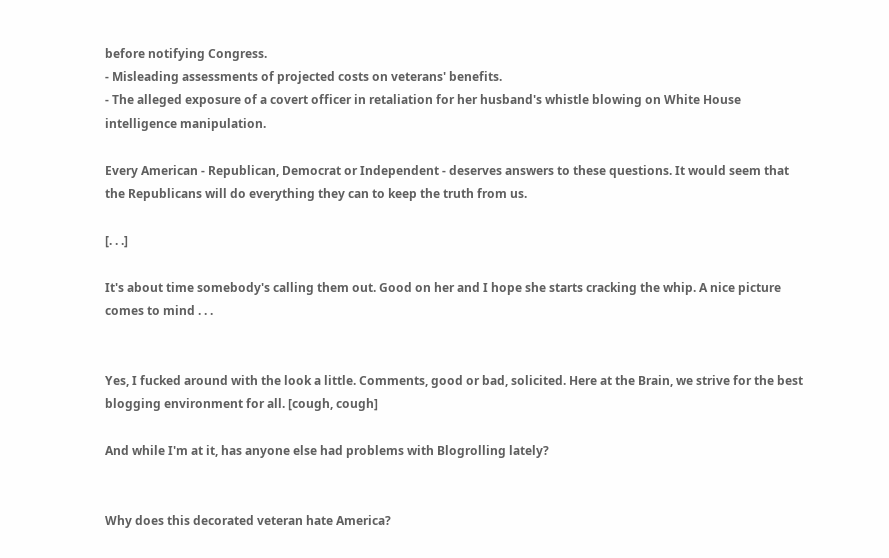before notifying Congress.
- Misleading assessments of projected costs on veterans' benefits.
- The alleged exposure of a covert officer in retaliation for her husband's whistle blowing on White House intelligence manipulation.

Every American - Republican, Democrat or Independent - deserves answers to these questions. It would seem that the Republicans will do everything they can to keep the truth from us.

[. . .]

It's about time somebody's calling them out. Good on her and I hope she starts cracking the whip. A nice picture comes to mind . . .


Yes, I fucked around with the look a little. Comments, good or bad, solicited. Here at the Brain, we strive for the best blogging environment for all. [cough, cough]

And while I'm at it, has anyone else had problems with Blogrolling lately?


Why does this decorated veteran hate America?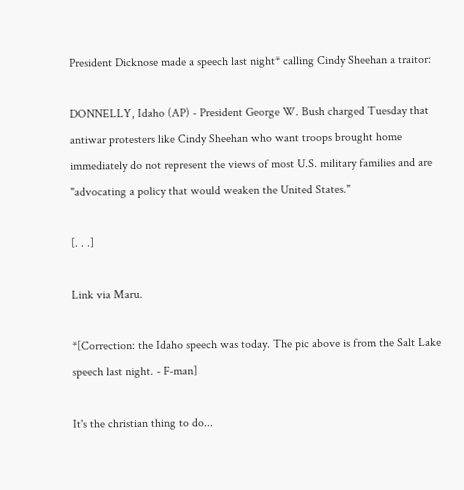President Dicknose made a speech last night* calling Cindy Sheehan a traitor:

DONNELLY, Idaho (AP) - President George W. Bush charged Tuesday that antiwar protesters like Cindy Sheehan who want troops brought home immediately do not represent the views of most U.S. military families and are "advocating a policy that would weaken the United States."

[. . .]

Link via Maru.

*[Correction: the Idaho speech was today. The pic above is from the Salt Lake speech last night. - F-man]

It's the christian thing to do...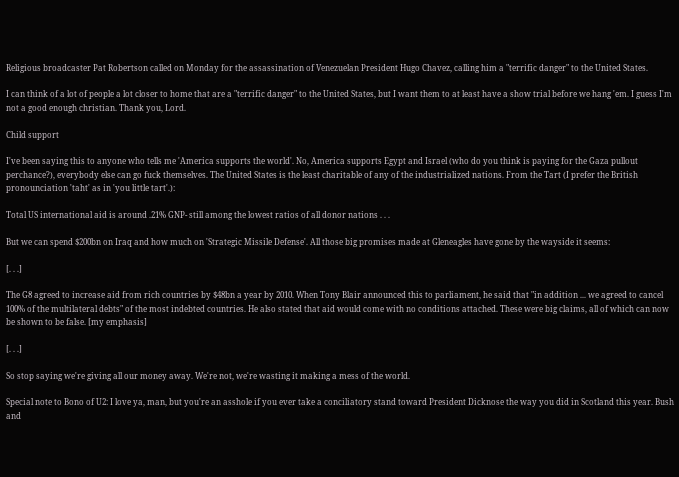Religious broadcaster Pat Robertson called on Monday for the assassination of Venezuelan President Hugo Chavez, calling him a "terrific danger" to the United States.

I can think of a lot of people a lot closer to home that are a "terrific danger" to the United States, but I want them to at least have a show trial before we hang 'em. I guess I'm not a good enough christian. Thank you, Lord.

Child support

I've been saying this to anyone who tells me 'America supports the world'. No, America supports Egypt and Israel (who do you think is paying for the Gaza pullout perchance?), everybody else can go fuck themselves. The United States is the least charitable of any of the industrialized nations. From the Tart (I prefer the British pronounciation 'taht' as in 'you little tart'.):

Total US international aid is around .21% GNP- still among the lowest ratios of all donor nations . . .

But we can spend $200bn on Iraq and how much on 'Strategic Missile Defense'. All those big promises made at Gleneagles have gone by the wayside it seems:

[. . .]

The G8 agreed to increase aid from rich countries by $48bn a year by 2010. When Tony Blair announced this to parliament, he said that "in addition ... we agreed to cancel 100% of the multilateral debts" of the most indebted countries. He also stated that aid would come with no conditions attached. These were big claims, all of which can now be shown to be false. [my emphasis]

[. . .]

So stop saying we're giving all our money away. We're not, we're wasting it making a mess of the world.

Special note to Bono of U2: I love ya, man, but you're an asshole if you ever take a conciliatory stand toward President Dicknose the way you did in Scotland this year. Bush and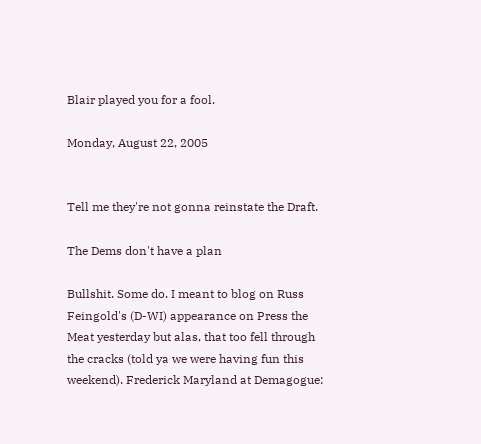Blair played you for a fool.

Monday, August 22, 2005


Tell me they're not gonna reinstate the Draft.

The Dems don't have a plan

Bullshit. Some do. I meant to blog on Russ Feingold's (D-WI) appearance on Press the Meat yesterday but alas, that too fell through the cracks (told ya we were having fun this weekend). Frederick Maryland at Demagogue: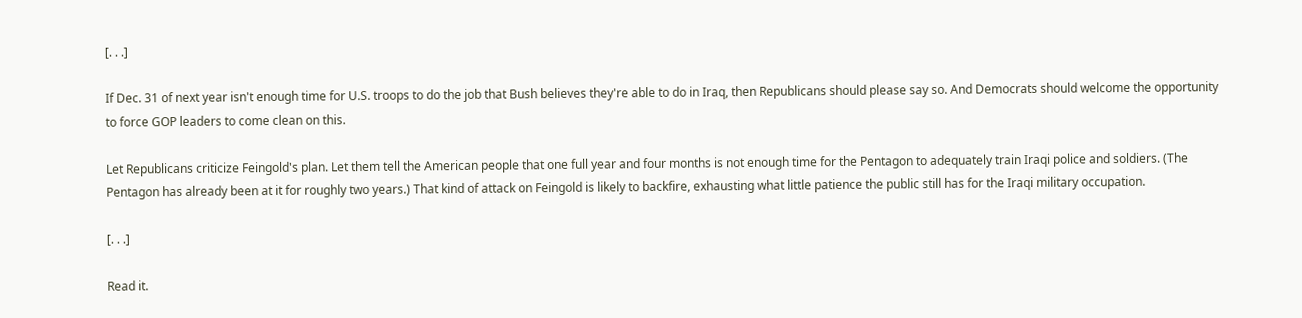[. . .]

If Dec. 31 of next year isn't enough time for U.S. troops to do the job that Bush believes they're able to do in Iraq, then Republicans should please say so. And Democrats should welcome the opportunity to force GOP leaders to come clean on this.

Let Republicans criticize Feingold's plan. Let them tell the American people that one full year and four months is not enough time for the Pentagon to adequately train Iraqi police and soldiers. (The Pentagon has already been at it for roughly two years.) That kind of attack on Feingold is likely to backfire, exhausting what little patience the public still has for the Iraqi military occupation.

[. . .]

Read it.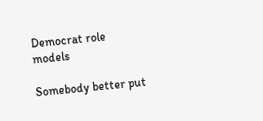Democrat role models

Somebody better put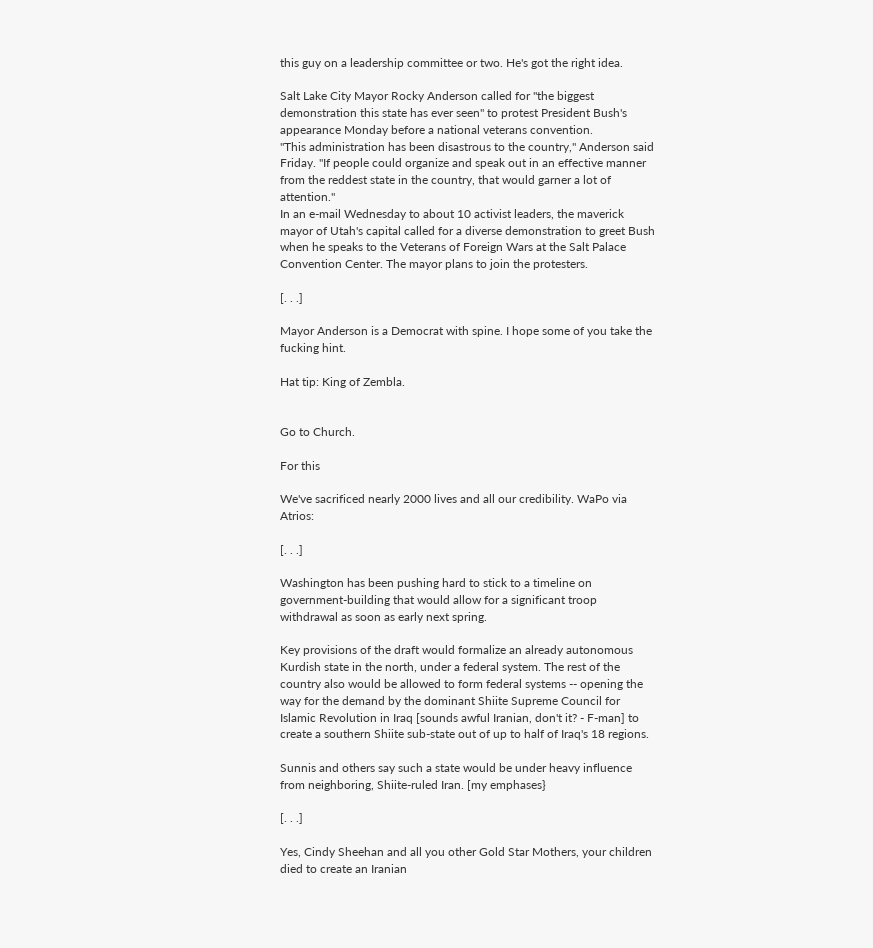this guy on a leadership committee or two. He's got the right idea.

Salt Lake City Mayor Rocky Anderson called for "the biggest demonstration this state has ever seen" to protest President Bush's appearance Monday before a national veterans convention.
"This administration has been disastrous to the country," Anderson said Friday. "If people could organize and speak out in an effective manner from the reddest state in the country, that would garner a lot of attention."
In an e-mail Wednesday to about 10 activist leaders, the maverick mayor of Utah's capital called for a diverse demonstration to greet Bush when he speaks to the Veterans of Foreign Wars at the Salt Palace Convention Center. The mayor plans to join the protesters.

[. . .]

Mayor Anderson is a Democrat with spine. I hope some of you take the fucking hint.

Hat tip: King of Zembla.


Go to Church.

For this

We've sacrificed nearly 2000 lives and all our credibility. WaPo via Atrios:

[. . .]

Washington has been pushing hard to stick to a timeline on government-building that would allow for a significant troop withdrawal as soon as early next spring.

Key provisions of the draft would formalize an already autonomous Kurdish state in the north, under a federal system. The rest of the country also would be allowed to form federal systems -- opening the way for the demand by the dominant Shiite Supreme Council for Islamic Revolution in Iraq [sounds awful Iranian, don't it? - F-man] to create a southern Shiite sub-state out of up to half of Iraq's 18 regions.

Sunnis and others say such a state would be under heavy influence from neighboring, Shiite-ruled Iran. [my emphases}

[. . .]

Yes, Cindy Sheehan and all you other Gold Star Mothers, your children died to create an Iranian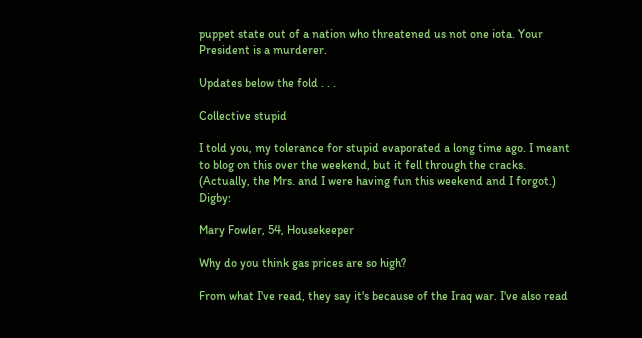puppet state out of a nation who threatened us not one iota. Your President is a murderer.

Updates below the fold . . .

Collective stupid

I told you, my tolerance for stupid evaporated a long time ago. I meant to blog on this over the weekend, but it fell through the cracks. (Actually, the Mrs. and I were having fun this weekend and I forgot.) Digby:

Mary Fowler, 54, Housekeeper

Why do you think gas prices are so high?

From what I've read, they say it's because of the Iraq war. I've also read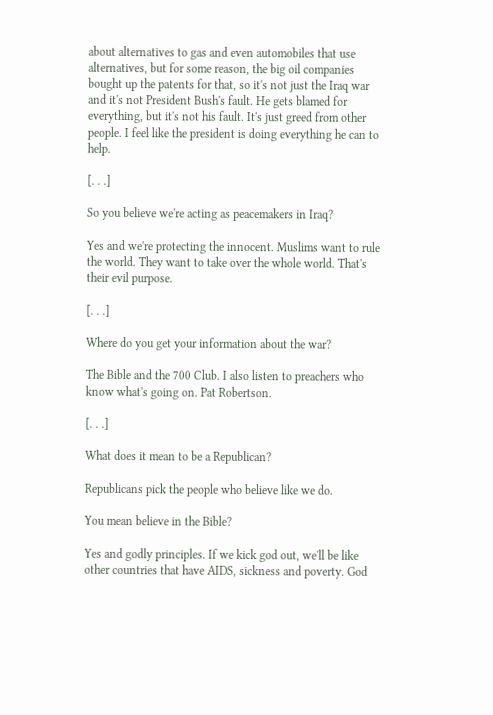about alternatives to gas and even automobiles that use alternatives, but for some reason, the big oil companies bought up the patents for that, so it's not just the Iraq war and it's not President Bush's fault. He gets blamed for everything, but it's not his fault. It's just greed from other people. I feel like the president is doing everything he can to help.

[. . .]

So you believe we're acting as peacemakers in Iraq?

Yes and we're protecting the innocent. Muslims want to rule the world. They want to take over the whole world. That's their evil purpose.

[. . .]

Where do you get your information about the war?

The Bible and the 700 Club. I also listen to preachers who know what's going on. Pat Robertson.

[. . .]

What does it mean to be a Republican?

Republicans pick the people who believe like we do.

You mean believe in the Bible?

Yes and godly principles. If we kick god out, we'll be like other countries that have AIDS, sickness and poverty. God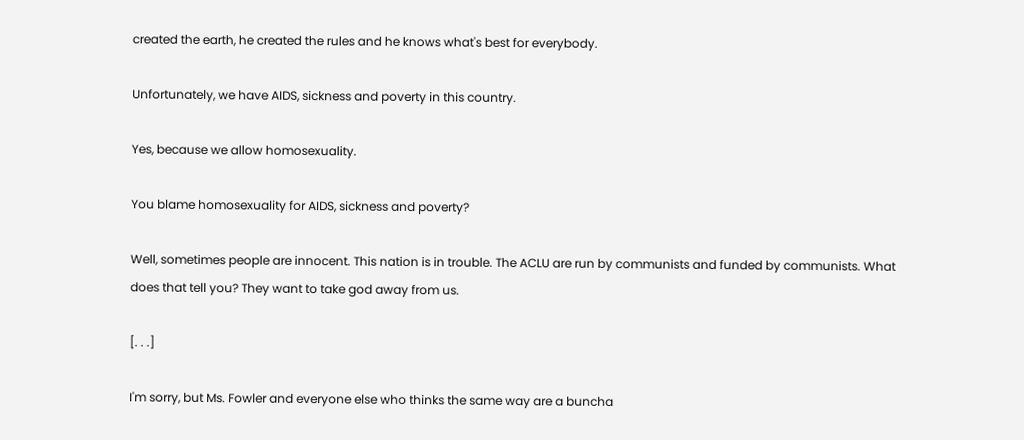created the earth, he created the rules and he knows what's best for everybody.

Unfortunately, we have AIDS, sickness and poverty in this country.

Yes, because we allow homosexuality.

You blame homosexuality for AIDS, sickness and poverty?

Well, sometimes people are innocent. This nation is in trouble. The ACLU are run by communists and funded by communists. What does that tell you? They want to take god away from us.

[. . .]

I'm sorry, but Ms. Fowler and everyone else who thinks the same way are a buncha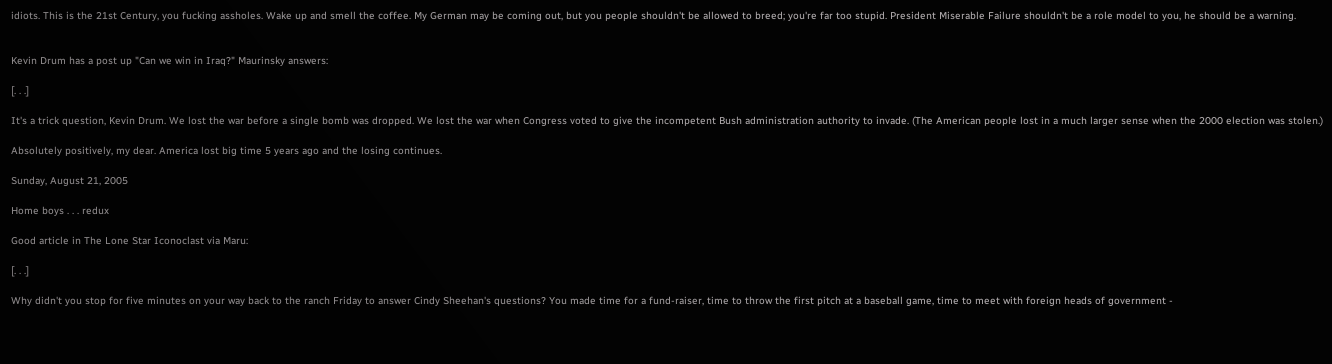idiots. This is the 21st Century, you fucking assholes. Wake up and smell the coffee. My German may be coming out, but you people shouldn't be allowed to breed; you're far too stupid. President Miserable Failure shouldn't be a role model to you, he should be a warning.


Kevin Drum has a post up "Can we win in Iraq?" Maurinsky answers:

[. . .]

It's a trick question, Kevin Drum. We lost the war before a single bomb was dropped. We lost the war when Congress voted to give the incompetent Bush administration authority to invade. (The American people lost in a much larger sense when the 2000 election was stolen.)

Absolutely positively, my dear. America lost big time 5 years ago and the losing continues.

Sunday, August 21, 2005

Home boys . . . redux

Good article in The Lone Star Iconoclast via Maru:

[. . .]

Why didn't you stop for five minutes on your way back to the ranch Friday to answer Cindy Sheehan's questions? You made time for a fund-raiser, time to throw the first pitch at a baseball game, time to meet with foreign heads of government -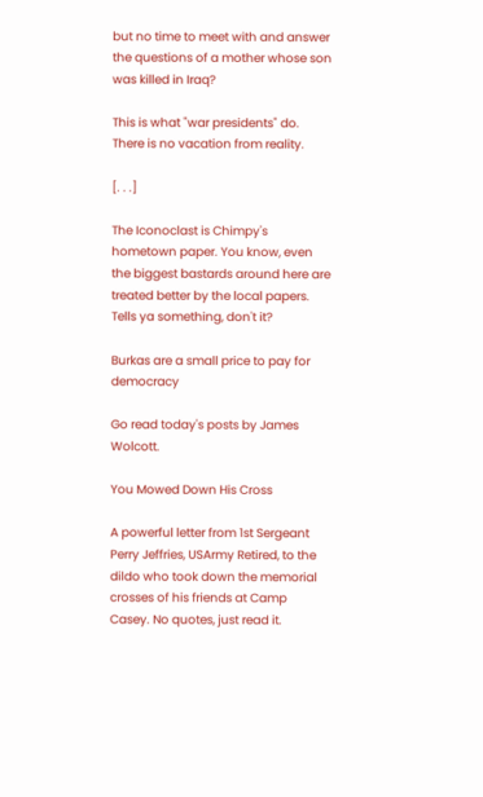but no time to meet with and answer the questions of a mother whose son was killed in Iraq?

This is what "war presidents" do. There is no vacation from reality.

[. . .]

The Iconoclast is Chimpy's hometown paper. You know, even the biggest bastards around here are treated better by the local papers. Tells ya something, don't it?

Burkas are a small price to pay for democracy

Go read today's posts by James Wolcott.

You Mowed Down His Cross

A powerful letter from 1st Sergeant Perry Jeffries, USArmy Retired, to the dildo who took down the memorial crosses of his friends at Camp Casey. No quotes, just read it.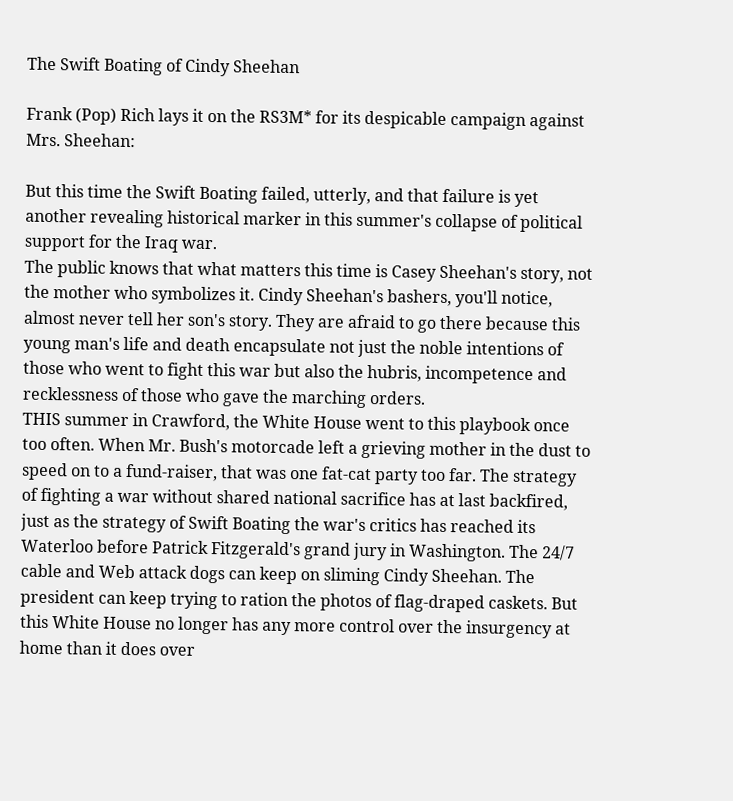The Swift Boating of Cindy Sheehan

Frank (Pop) Rich lays it on the RS3M* for its despicable campaign against Mrs. Sheehan:

But this time the Swift Boating failed, utterly, and that failure is yet another revealing historical marker in this summer's collapse of political support for the Iraq war.
The public knows that what matters this time is Casey Sheehan's story, not the mother who symbolizes it. Cindy Sheehan's bashers, you'll notice, almost never tell her son's story. They are afraid to go there because this young man's life and death encapsulate not just the noble intentions of those who went to fight this war but also the hubris, incompetence and recklessness of those who gave the marching orders.
THIS summer in Crawford, the White House went to this playbook once too often. When Mr. Bush's motorcade left a grieving mother in the dust to speed on to a fund-raiser, that was one fat-cat party too far. The strategy of fighting a war without shared national sacrifice has at last backfired, just as the strategy of Swift Boating the war's critics has reached its Waterloo before Patrick Fitzgerald's grand jury in Washington. The 24/7 cable and Web attack dogs can keep on sliming Cindy Sheehan. The president can keep trying to ration the photos of flag-draped caskets. But this White House no longer has any more control over the insurgency at home than it does over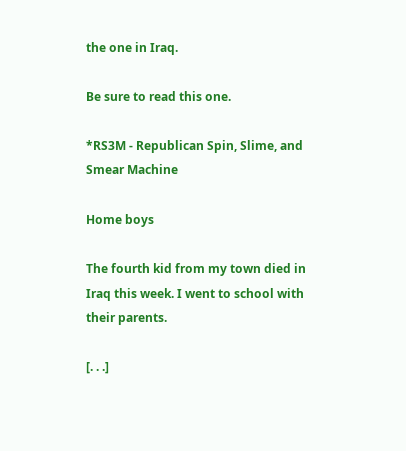the one in Iraq.

Be sure to read this one.

*RS3M - Republican Spin, Slime, and Smear Machine

Home boys

The fourth kid from my town died in Iraq this week. I went to school with their parents.

[. . .]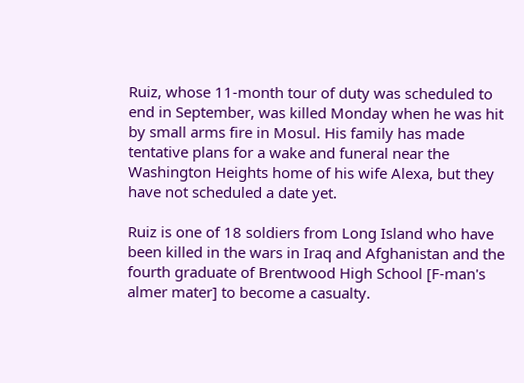Ruiz, whose 11-month tour of duty was scheduled to end in September, was killed Monday when he was hit by small arms fire in Mosul. His family has made tentative plans for a wake and funeral near the Washington Heights home of his wife Alexa, but they have not scheduled a date yet.

Ruiz is one of 18 soldiers from Long Island who have been killed in the wars in Iraq and Afghanistan and the fourth graduate of Brentwood High School [F-man's almer mater] to become a casualty.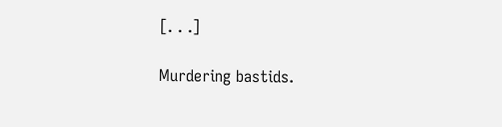[. . .]

Murdering bastids.